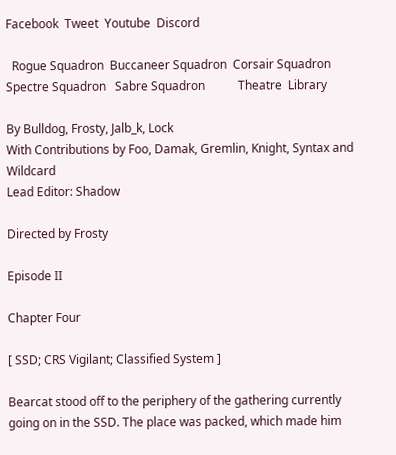Facebook  Tweet  Youtube  Discord

  Rogue Squadron  Buccaneer Squadron  Corsair Squadron   Spectre Squadron   Sabre Squadron           Theatre  Library

By Bulldog, Frosty, Jalb_k, Lock
With Contributions by Foo, Damak, Gremlin, Knight, Syntax and Wildcard
Lead Editor: Shadow

Directed by Frosty

Episode II

Chapter Four

[ SSD; CRS Vigilant; Classified System ]

Bearcat stood off to the periphery of the gathering currently going on in the SSD. The place was packed, which made him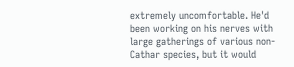extremely uncomfortable. He'd been working on his nerves with large gatherings of various non-Cathar species, but it would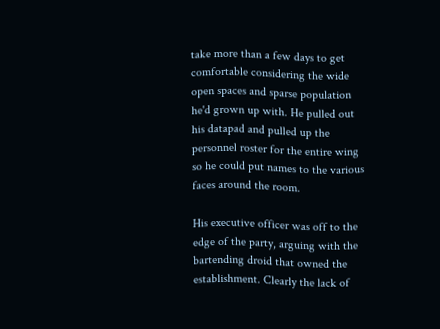take more than a few days to get comfortable considering the wide open spaces and sparse population he'd grown up with. He pulled out his datapad and pulled up the personnel roster for the entire wing so he could put names to the various faces around the room.

His executive officer was off to the edge of the party, arguing with the bartending droid that owned the establishment. Clearly the lack of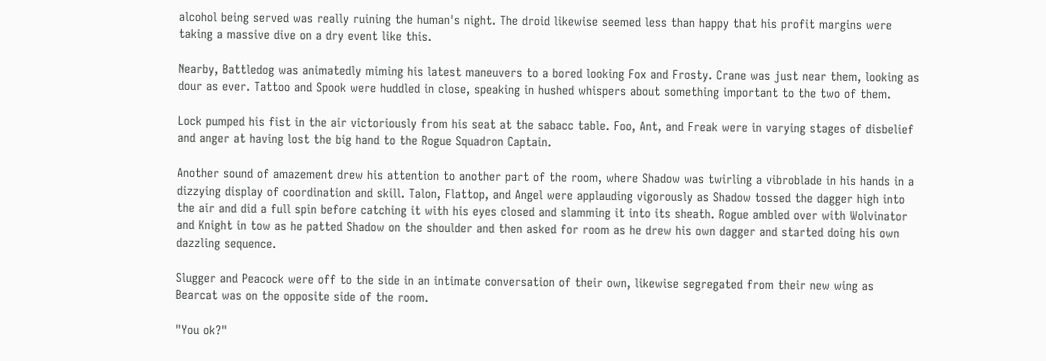alcohol being served was really ruining the human's night. The droid likewise seemed less than happy that his profit margins were taking a massive dive on a dry event like this.

Nearby, Battledog was animatedly miming his latest maneuvers to a bored looking Fox and Frosty. Crane was just near them, looking as dour as ever. Tattoo and Spook were huddled in close, speaking in hushed whispers about something important to the two of them.

Lock pumped his fist in the air victoriously from his seat at the sabacc table. Foo, Ant, and Freak were in varying stages of disbelief and anger at having lost the big hand to the Rogue Squadron Captain.

Another sound of amazement drew his attention to another part of the room, where Shadow was twirling a vibroblade in his hands in a dizzying display of coordination and skill. Talon, Flattop, and Angel were applauding vigorously as Shadow tossed the dagger high into the air and did a full spin before catching it with his eyes closed and slamming it into its sheath. Rogue ambled over with Wolvinator and Knight in tow as he patted Shadow on the shoulder and then asked for room as he drew his own dagger and started doing his own dazzling sequence.

Slugger and Peacock were off to the side in an intimate conversation of their own, likewise segregated from their new wing as Bearcat was on the opposite side of the room.

"You ok?"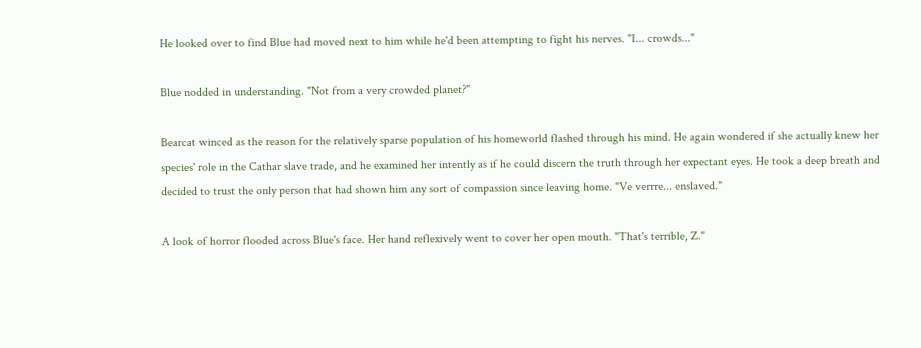He looked over to find Blue had moved next to him while he'd been attempting to fight his nerves. "I... crowds..."

Blue nodded in understanding. "Not from a very crowded planet?"

Bearcat winced as the reason for the relatively sparse population of his homeworld flashed through his mind. He again wondered if she actually knew her species' role in the Cathar slave trade, and he examined her intently as if he could discern the truth through her expectant eyes. He took a deep breath and decided to trust the only person that had shown him any sort of compassion since leaving home. "Ve verrre... enslaved."

A look of horror flooded across Blue's face. Her hand reflexively went to cover her open mouth. "That's terrible, Z."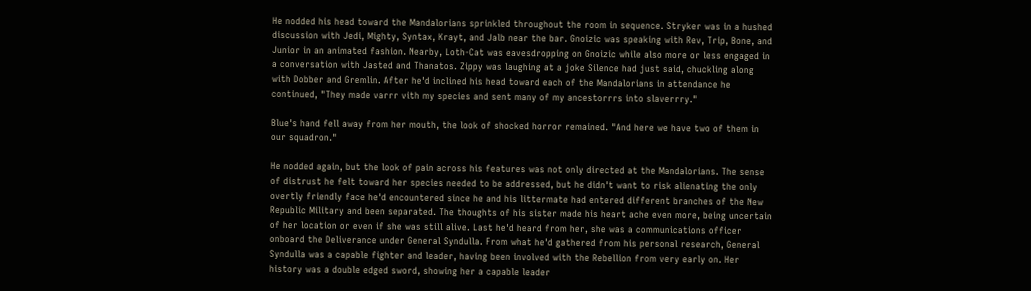He nodded his head toward the Mandalorians sprinkled throughout the room in sequence. Stryker was in a hushed discussion with Jedi, Mighty, Syntax, Krayt, and Jalb near the bar. Gnoizic was speaking with Rev, Trip, Bone, and Junior in an animated fashion. Nearby, Loth-Cat was eavesdropping on Gnoizic while also more or less engaged in a conversation with Jasted and Thanatos. Zippy was laughing at a joke Silence had just said, chuckling along with Dobber and Gremlin. After he'd inclined his head toward each of the Mandalorians in attendance he continued, "They made varrr vith my species and sent many of my ancestorrrs into slaverrry."

Blue's hand fell away from her mouth, the look of shocked horror remained. "And here we have two of them in our squadron."

He nodded again, but the look of pain across his features was not only directed at the Mandalorians. The sense of distrust he felt toward her species needed to be addressed, but he didn't want to risk alienating the only overtly friendly face he'd encountered since he and his littermate had entered different branches of the New Republic Military and been separated. The thoughts of his sister made his heart ache even more, being uncertain of her location or even if she was still alive. Last he'd heard from her, she was a communications officer onboard the Deliverance under General Syndulla. From what he'd gathered from his personal research, General Syndulla was a capable fighter and leader, having been involved with the Rebellion from very early on. Her history was a double edged sword, showing her a capable leader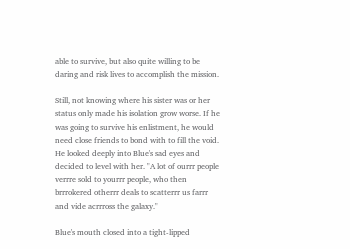able to survive, but also quite willing to be daring and risk lives to accomplish the mission.

Still, not knowing where his sister was or her status only made his isolation grow worse. If he was going to survive his enlistment, he would need close friends to bond with to fill the void. He looked deeply into Blue's sad eyes and decided to level with her. "A lot of ourrr people verrre sold to yourrr people, who then brrrokered otherrr deals to scatterrr us farrr and vide acrrross the galaxy."

Blue's mouth closed into a tight-lipped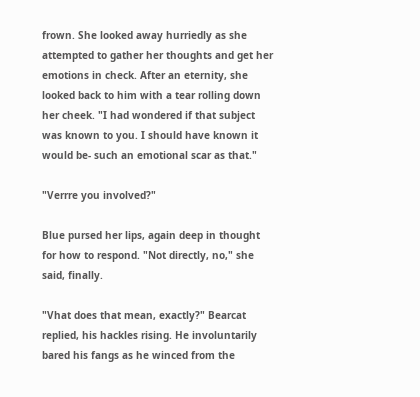frown. She looked away hurriedly as she attempted to gather her thoughts and get her emotions in check. After an eternity, she looked back to him with a tear rolling down her cheek. "I had wondered if that subject was known to you. I should have known it would be- such an emotional scar as that."

"Verrre you involved?"

Blue pursed her lips, again deep in thought for how to respond. "Not directly, no," she said, finally.

"Vhat does that mean, exactly?" Bearcat replied, his hackles rising. He involuntarily bared his fangs as he winced from the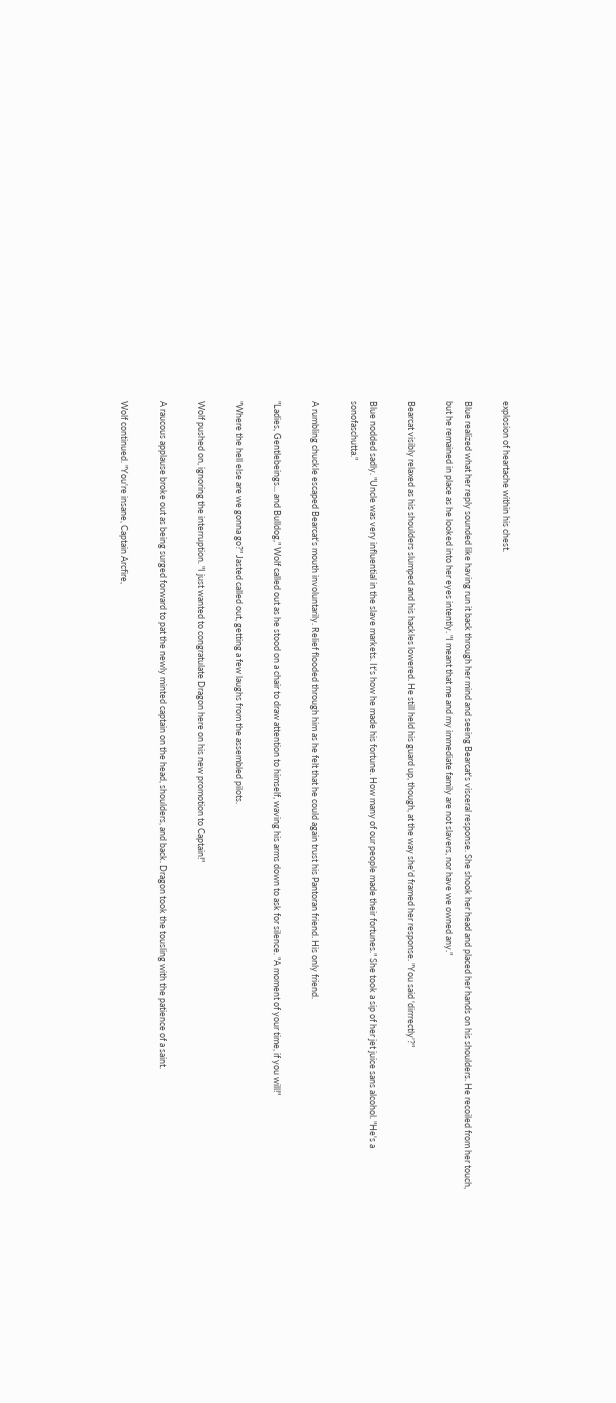explosion of heartache within his chest.

Blue realized what her reply sounded like having run it back through her mind and seeing Bearcat's visceral response. She shook her head and placed her hands on his shoulders. He recoiled from her touch, but he remained in place as he looked into her eyes intently. "I meant that me and my immediate family are not slavers, nor have we owned any."

Bearcat visibly relaxed as his shoulders slumped and his hackles lowered. He still held his guard up, though, at the way she'd framed her response. "You said 'dirrrectly'?"

Blue nodded sadly. "Uncle was very influential in the slave markets. It's how he made his fortune. How many of our people made their fortunes." She took a sip of her jet juice sans alcohol. "He's a sonofaschutta."

A rumbling chuckle escaped Bearcat's mouth involuntarily. Relief flooded through him as he felt that he could again trust his Pantoran friend. His only friend.

"Ladies, Gentlebeings... and Bulldog," Wolf called out as he stood on a chair to draw attention to himself, waving his arms down to ask for silence. "A moment of your time, if you will!"

"Where the hell else are we gonna go?" Jasted called out, getting a few laughs from the assembled pilots.

Wolf pushed on, ignoring the interruption. "I just wanted to congratulate Dragon here on his new promotion to Captain!"

A raucous applause broke out as being surged forward to pat the newly minted captain on the head, shoulders, and back. Dragon took the tousling with the patience of a saint.

Wolf continued. "You're insane, Captain Arcfire,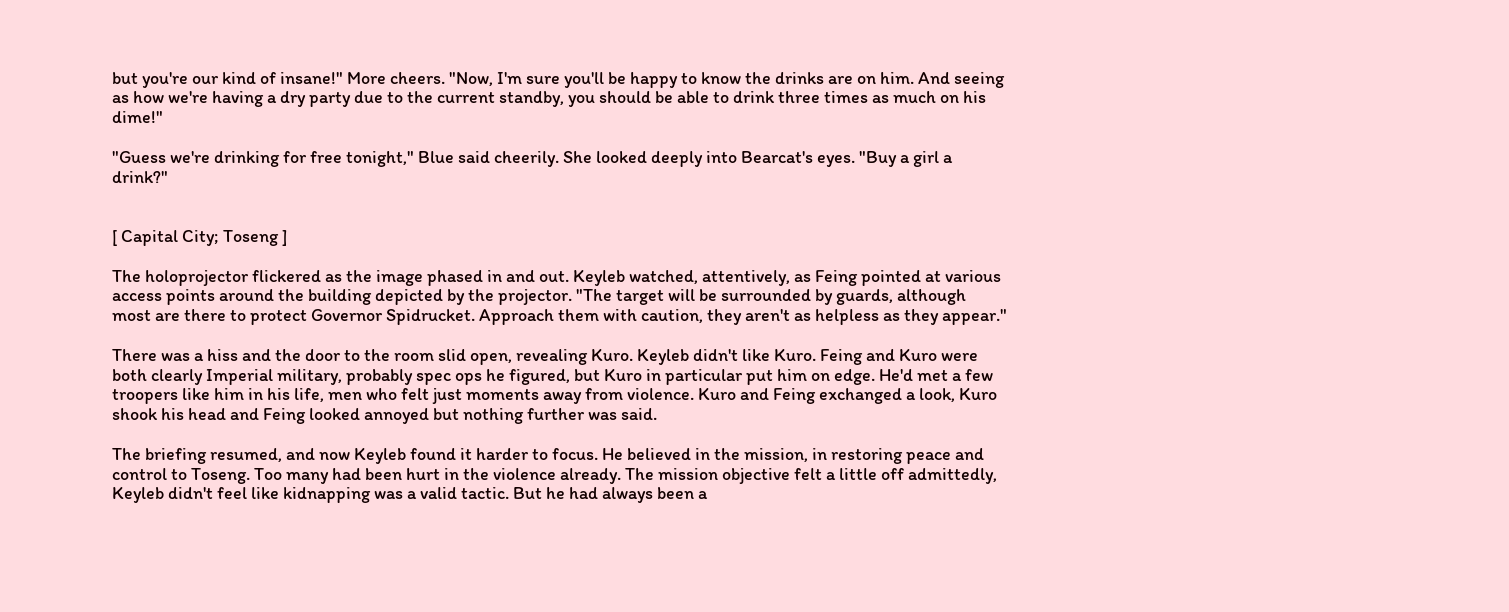but you're our kind of insane!" More cheers. "Now, I'm sure you'll be happy to know the drinks are on him. And seeing as how we're having a dry party due to the current standby, you should be able to drink three times as much on his dime!"

"Guess we're drinking for free tonight," Blue said cheerily. She looked deeply into Bearcat's eyes. "Buy a girl a drink?"


[ Capital City; Toseng ]

The holoprojector flickered as the image phased in and out. Keyleb watched, attentively, as Feing pointed at various access points around the building depicted by the projector. "The target will be surrounded by guards, although most are there to protect Governor Spidrucket. Approach them with caution, they aren't as helpless as they appear."

There was a hiss and the door to the room slid open, revealing Kuro. Keyleb didn't like Kuro. Feing and Kuro were both clearly Imperial military, probably spec ops he figured, but Kuro in particular put him on edge. He'd met a few troopers like him in his life, men who felt just moments away from violence. Kuro and Feing exchanged a look, Kuro shook his head and Feing looked annoyed but nothing further was said.

The briefing resumed, and now Keyleb found it harder to focus. He believed in the mission, in restoring peace and control to Toseng. Too many had been hurt in the violence already. The mission objective felt a little off admittedly, Keyleb didn't feel like kidnapping was a valid tactic. But he had always been a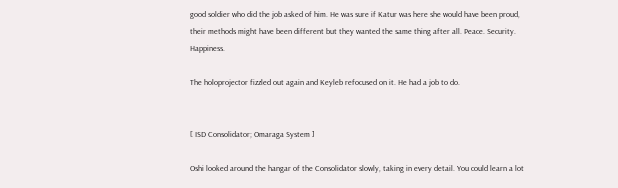good soldier who did the job asked of him. He was sure if Katur was here she would have been proud, their methods might have been different but they wanted the same thing after all. Peace. Security. Happiness.

The holoprojector fizzled out again and Keyleb refocused on it. He had a job to do.


[ ISD Consolidator; Omaraga System ]

Oshi looked around the hangar of the Consolidator slowly, taking in every detail. You could learn a lot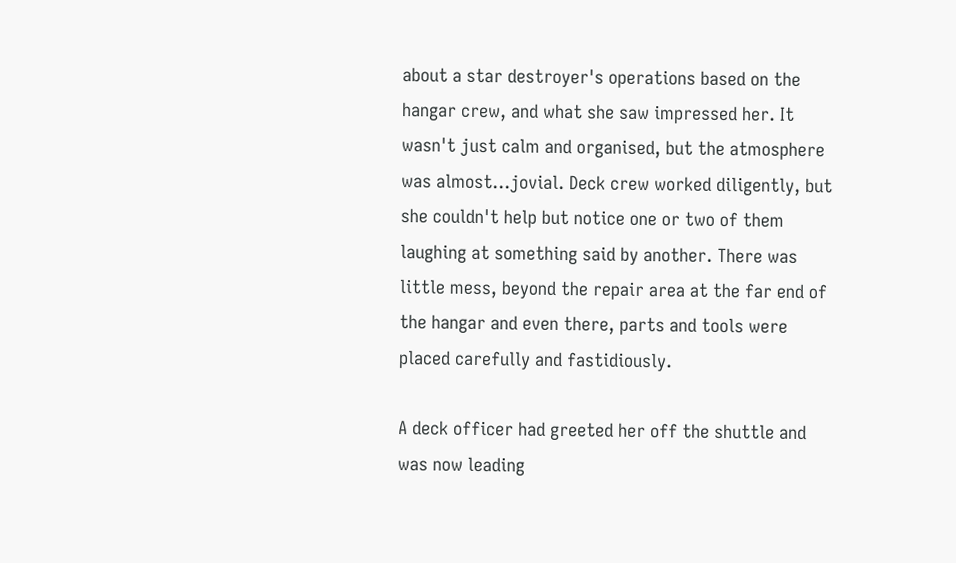about a star destroyer's operations based on the hangar crew, and what she saw impressed her. It wasn't just calm and organised, but the atmosphere was almost...jovial. Deck crew worked diligently, but she couldn't help but notice one or two of them laughing at something said by another. There was little mess, beyond the repair area at the far end of the hangar and even there, parts and tools were placed carefully and fastidiously.

A deck officer had greeted her off the shuttle and was now leading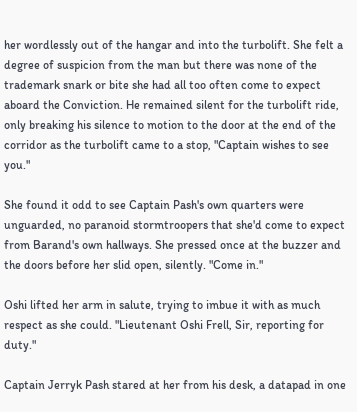her wordlessly out of the hangar and into the turbolift. She felt a degree of suspicion from the man but there was none of the trademark snark or bite she had all too often come to expect aboard the Conviction. He remained silent for the turbolift ride, only breaking his silence to motion to the door at the end of the corridor as the turbolift came to a stop, "Captain wishes to see you."

She found it odd to see Captain Pash's own quarters were unguarded, no paranoid stormtroopers that she'd come to expect from Barand's own hallways. She pressed once at the buzzer and the doors before her slid open, silently. "Come in."

Oshi lifted her arm in salute, trying to imbue it with as much respect as she could. "Lieutenant Oshi Frell, Sir, reporting for duty."

Captain Jerryk Pash stared at her from his desk, a datapad in one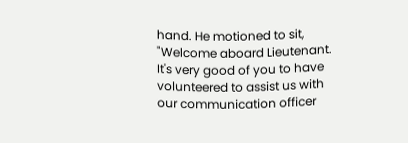hand. He motioned to sit, "Welcome aboard Lieutenant. It's very good of you to have volunteered to assist us with our communication officer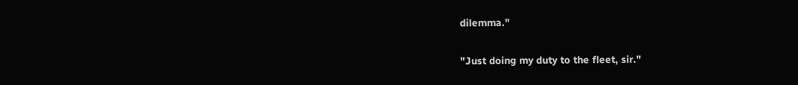dilemma."

"Just doing my duty to the fleet, sir."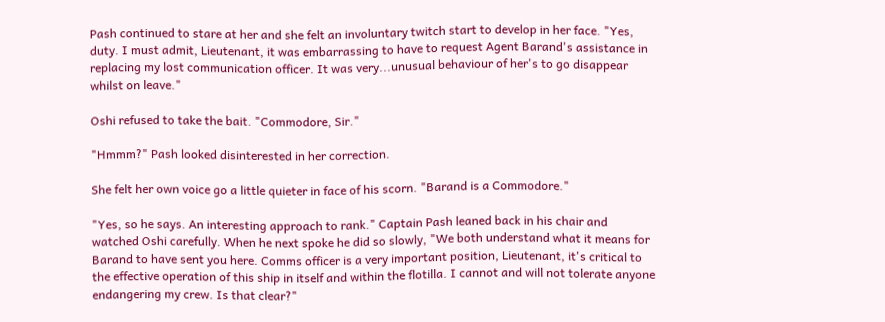Pash continued to stare at her and she felt an involuntary twitch start to develop in her face. "Yes, duty. I must admit, Lieutenant, it was embarrassing to have to request Agent Barand's assistance in replacing my lost communication officer. It was very...unusual behaviour of her's to go disappear whilst on leave."

Oshi refused to take the bait. "Commodore, Sir."

"Hmmm?" Pash looked disinterested in her correction.

She felt her own voice go a little quieter in face of his scorn. "Barand is a Commodore."

"Yes, so he says. An interesting approach to rank." Captain Pash leaned back in his chair and watched Oshi carefully. When he next spoke he did so slowly, "We both understand what it means for Barand to have sent you here. Comms officer is a very important position, Lieutenant, it's critical to the effective operation of this ship in itself and within the flotilla. I cannot and will not tolerate anyone endangering my crew. Is that clear?"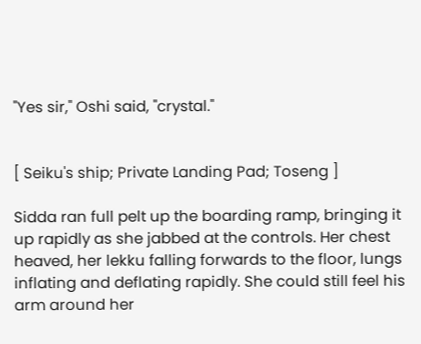"Yes sir," Oshi said, "crystal."


[ Seiku's ship; Private Landing Pad; Toseng ]

Sidda ran full pelt up the boarding ramp, bringing it up rapidly as she jabbed at the controls. Her chest heaved, her lekku falling forwards to the floor, lungs inflating and deflating rapidly. She could still feel his arm around her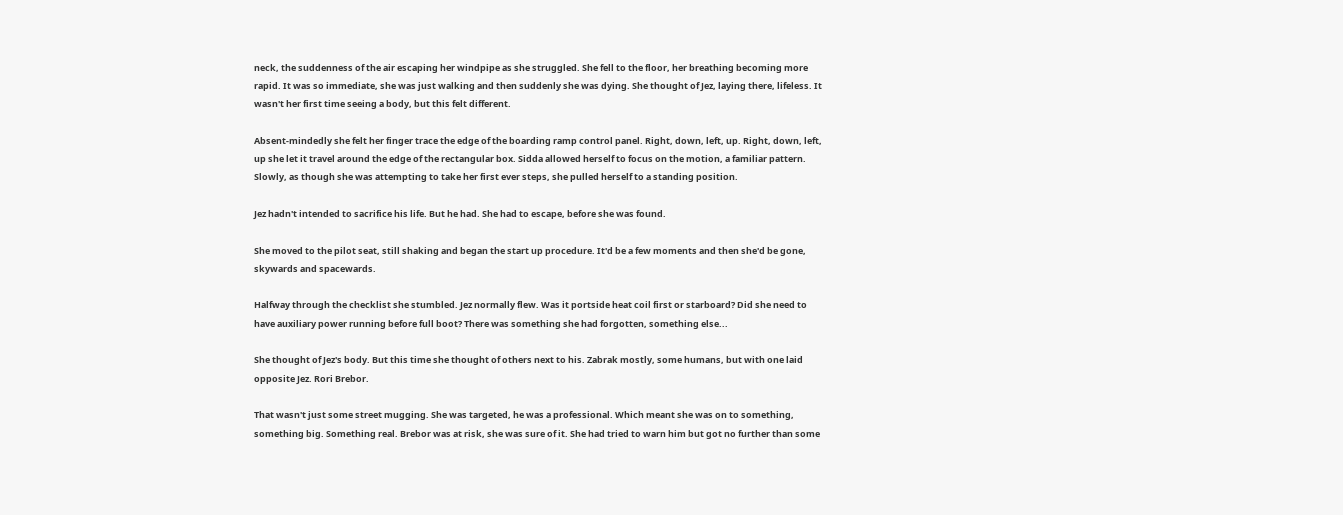neck, the suddenness of the air escaping her windpipe as she struggled. She fell to the floor, her breathing becoming more rapid. It was so immediate, she was just walking and then suddenly she was dying. She thought of Jez, laying there, lifeless. It wasn't her first time seeing a body, but this felt different.

Absent-mindedly she felt her finger trace the edge of the boarding ramp control panel. Right, down, left, up. Right, down, left, up she let it travel around the edge of the rectangular box. Sidda allowed herself to focus on the motion, a familiar pattern. Slowly, as though she was attempting to take her first ever steps, she pulled herself to a standing position.

Jez hadn't intended to sacrifice his life. But he had. She had to escape, before she was found.

She moved to the pilot seat, still shaking and began the start up procedure. It'd be a few moments and then she'd be gone, skywards and spacewards.

Halfway through the checklist she stumbled. Jez normally flew. Was it portside heat coil first or starboard? Did she need to have auxiliary power running before full boot? There was something she had forgotten, something else...

She thought of Jez's body. But this time she thought of others next to his. Zabrak mostly, some humans, but with one laid opposite Jez. Rori Brebor.

That wasn't just some street mugging. She was targeted, he was a professional. Which meant she was on to something, something big. Something real. Brebor was at risk, she was sure of it. She had tried to warn him but got no further than some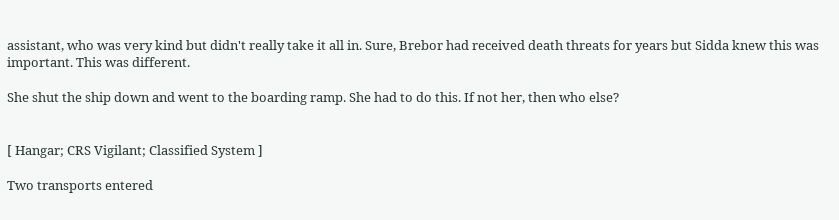assistant, who was very kind but didn't really take it all in. Sure, Brebor had received death threats for years but Sidda knew this was important. This was different.

She shut the ship down and went to the boarding ramp. She had to do this. If not her, then who else?


[ Hangar; CRS Vigilant; Classified System ]

Two transports entered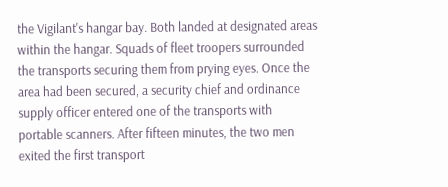the Vigilant's hangar bay. Both landed at designated areas within the hangar. Squads of fleet troopers surrounded the transports securing them from prying eyes. Once the area had been secured, a security chief and ordinance supply officer entered one of the transports with portable scanners. After fifteen minutes, the two men exited the first transport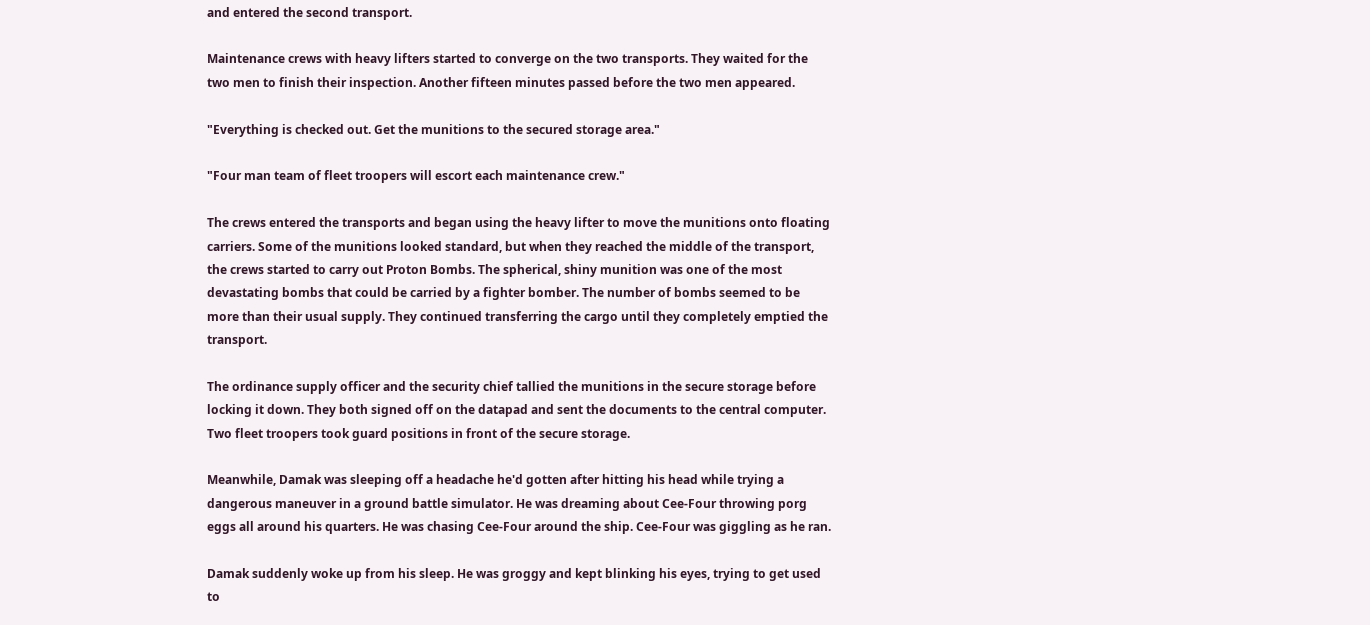and entered the second transport.

Maintenance crews with heavy lifters started to converge on the two transports. They waited for the two men to finish their inspection. Another fifteen minutes passed before the two men appeared.

"Everything is checked out. Get the munitions to the secured storage area."

"Four man team of fleet troopers will escort each maintenance crew."

The crews entered the transports and began using the heavy lifter to move the munitions onto floating carriers. Some of the munitions looked standard, but when they reached the middle of the transport, the crews started to carry out Proton Bombs. The spherical, shiny munition was one of the most devastating bombs that could be carried by a fighter bomber. The number of bombs seemed to be more than their usual supply. They continued transferring the cargo until they completely emptied the transport.

The ordinance supply officer and the security chief tallied the munitions in the secure storage before locking it down. They both signed off on the datapad and sent the documents to the central computer. Two fleet troopers took guard positions in front of the secure storage.

Meanwhile, Damak was sleeping off a headache he'd gotten after hitting his head while trying a dangerous maneuver in a ground battle simulator. He was dreaming about Cee-Four throwing porg eggs all around his quarters. He was chasing Cee-Four around the ship. Cee-Four was giggling as he ran.

Damak suddenly woke up from his sleep. He was groggy and kept blinking his eyes, trying to get used to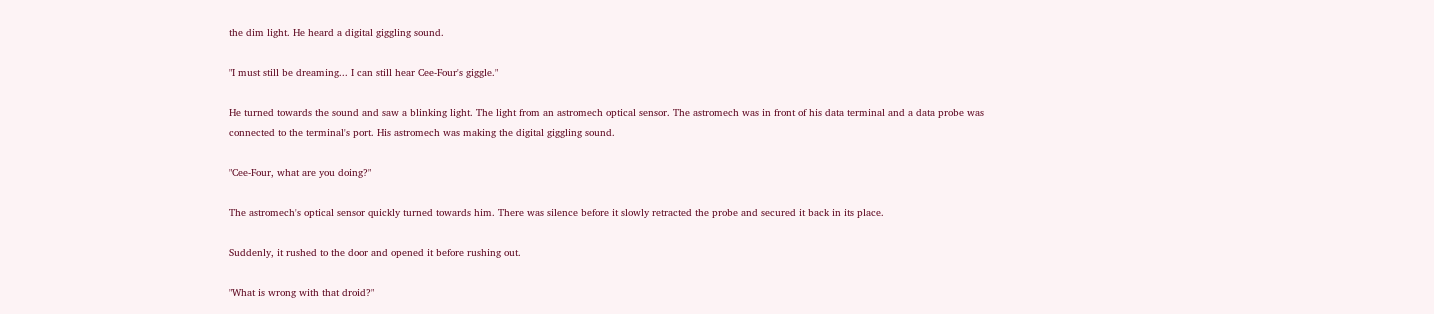the dim light. He heard a digital giggling sound.

"I must still be dreaming... I can still hear Cee-Four's giggle."

He turned towards the sound and saw a blinking light. The light from an astromech optical sensor. The astromech was in front of his data terminal and a data probe was connected to the terminal's port. His astromech was making the digital giggling sound.

"Cee-Four, what are you doing?"

The astromech's optical sensor quickly turned towards him. There was silence before it slowly retracted the probe and secured it back in its place.

Suddenly, it rushed to the door and opened it before rushing out.

"What is wrong with that droid?"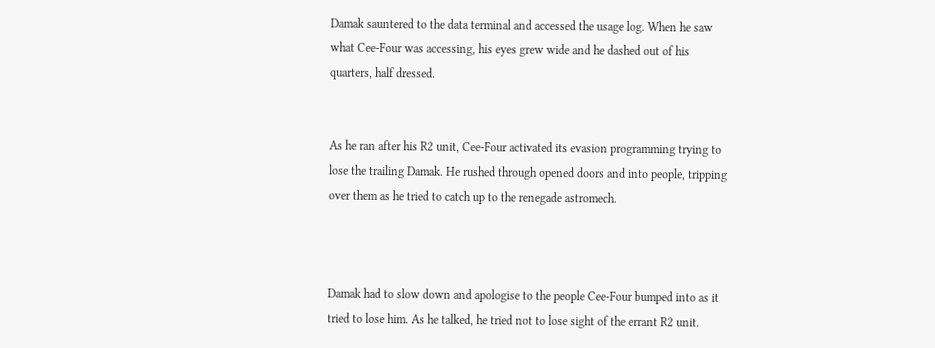Damak sauntered to the data terminal and accessed the usage log. When he saw what Cee-Four was accessing, his eyes grew wide and he dashed out of his quarters, half dressed.


As he ran after his R2 unit, Cee-Four activated its evasion programming trying to lose the trailing Damak. He rushed through opened doors and into people, tripping over them as he tried to catch up to the renegade astromech.



Damak had to slow down and apologise to the people Cee-Four bumped into as it tried to lose him. As he talked, he tried not to lose sight of the errant R2 unit.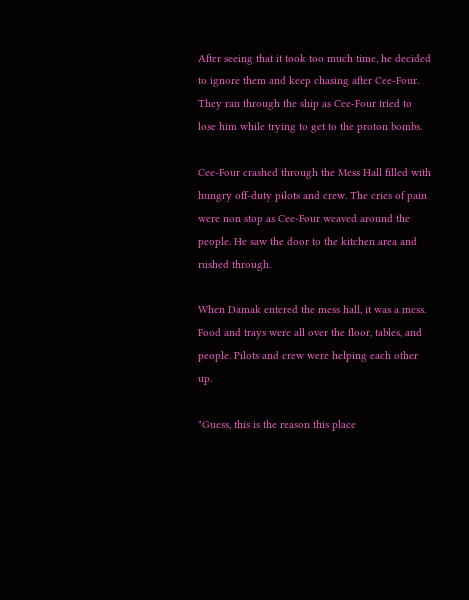After seeing that it took too much time, he decided to ignore them and keep chasing after Cee-Four. They ran through the ship as Cee-Four tried to lose him while trying to get to the proton bombs.

Cee-Four crashed through the Mess Hall filled with hungry off-duty pilots and crew. The cries of pain were non stop as Cee-Four weaved around the people. He saw the door to the kitchen area and rushed through.

When Damak entered the mess hall, it was a mess. Food and trays were all over the floor, tables, and people. Pilots and crew were helping each other up.

"Guess, this is the reason this place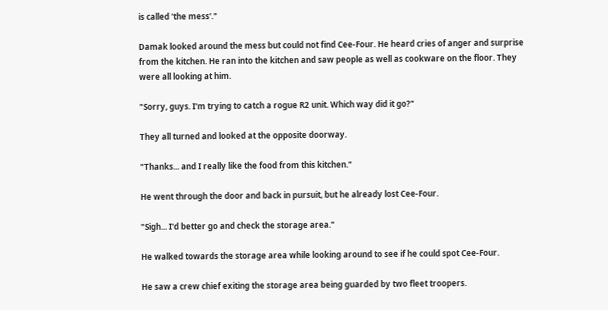is called 'the mess'."

Damak looked around the mess but could not find Cee-Four. He heard cries of anger and surprise from the kitchen. He ran into the kitchen and saw people as well as cookware on the floor. They were all looking at him.

"Sorry, guys. I'm trying to catch a rogue R2 unit. Which way did it go?"

They all turned and looked at the opposite doorway.

"Thanks... and I really like the food from this kitchen."

He went through the door and back in pursuit, but he already lost Cee-Four.

"Sigh... I'd better go and check the storage area."

He walked towards the storage area while looking around to see if he could spot Cee-Four.

He saw a crew chief exiting the storage area being guarded by two fleet troopers.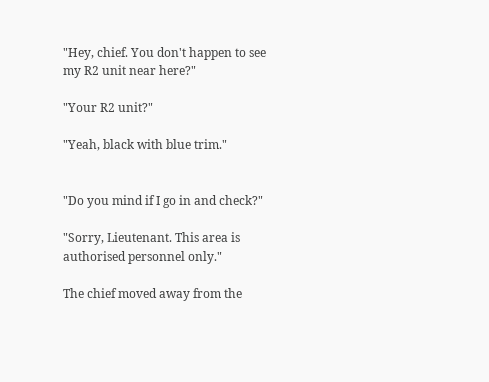"Hey, chief. You don't happen to see my R2 unit near here?"

"Your R2 unit?"

"Yeah, black with blue trim."


"Do you mind if I go in and check?"

"Sorry, Lieutenant. This area is authorised personnel only."

The chief moved away from the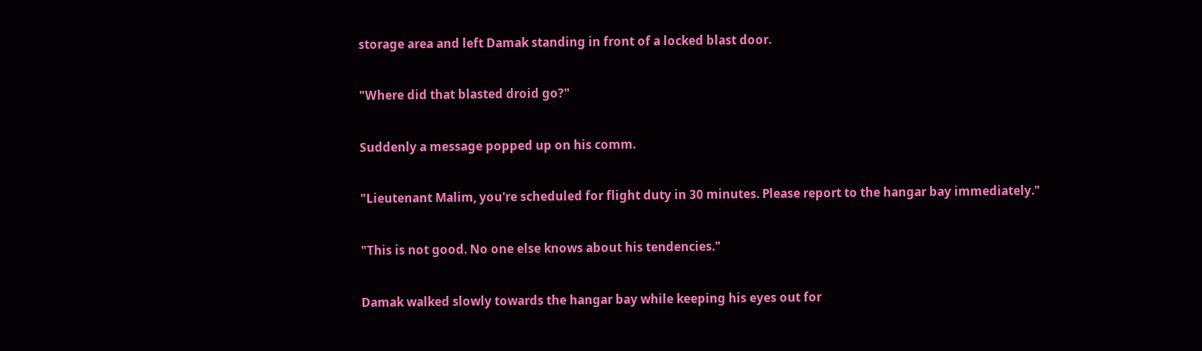storage area and left Damak standing in front of a locked blast door.

"Where did that blasted droid go?"

Suddenly a message popped up on his comm.

"Lieutenant Malim, you're scheduled for flight duty in 30 minutes. Please report to the hangar bay immediately."

"This is not good. No one else knows about his tendencies."

Damak walked slowly towards the hangar bay while keeping his eyes out for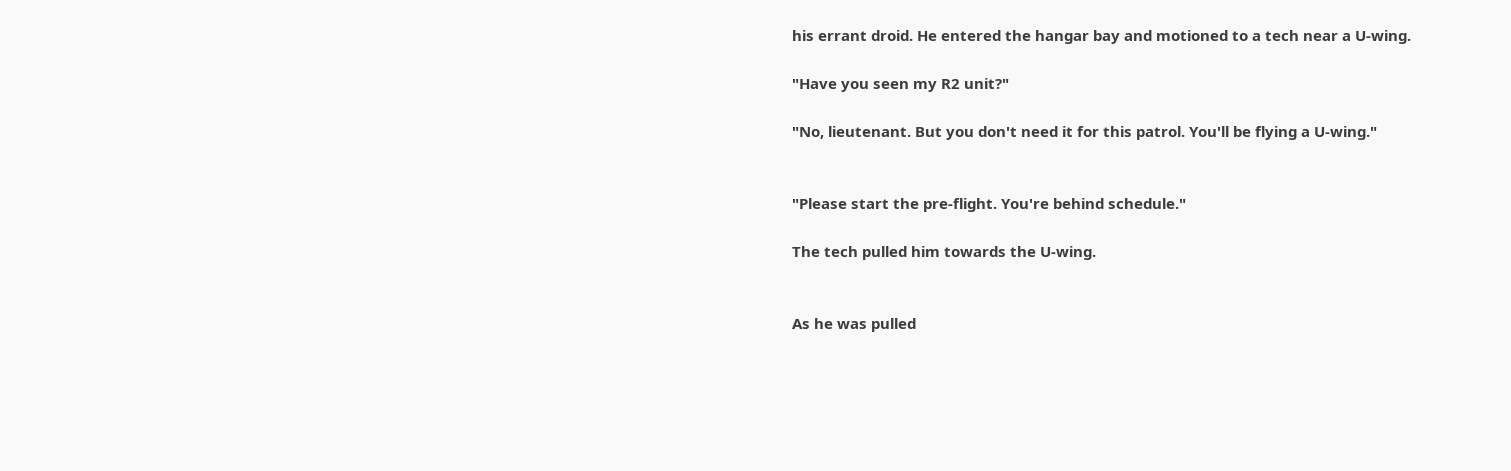his errant droid. He entered the hangar bay and motioned to a tech near a U-wing.

"Have you seen my R2 unit?"

"No, lieutenant. But you don't need it for this patrol. You'll be flying a U-wing."


"Please start the pre-flight. You're behind schedule."

The tech pulled him towards the U-wing.


As he was pulled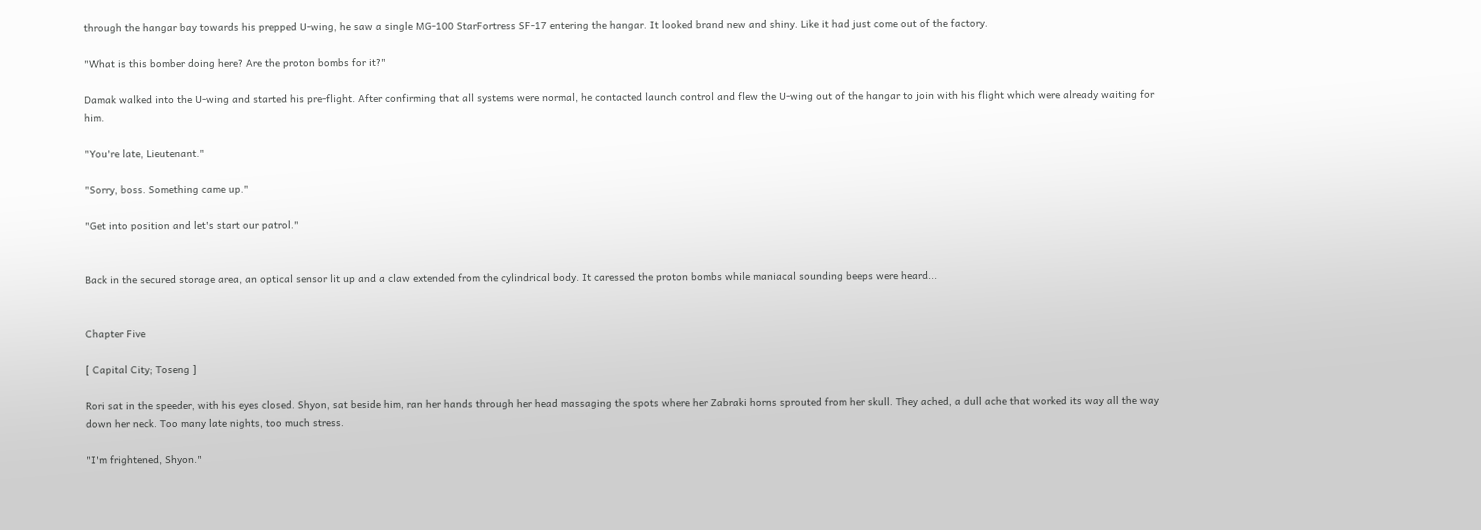through the hangar bay towards his prepped U-wing, he saw a single MG-100 StarFortress SF-17 entering the hangar. It looked brand new and shiny. Like it had just come out of the factory.

"What is this bomber doing here? Are the proton bombs for it?"

Damak walked into the U-wing and started his pre-flight. After confirming that all systems were normal, he contacted launch control and flew the U-wing out of the hangar to join with his flight which were already waiting for him.

"You're late, Lieutenant."

"Sorry, boss. Something came up."

"Get into position and let's start our patrol."


Back in the secured storage area, an optical sensor lit up and a claw extended from the cylindrical body. It caressed the proton bombs while maniacal sounding beeps were heard...


Chapter Five

[ Capital City; Toseng ]

Rori sat in the speeder, with his eyes closed. Shyon, sat beside him, ran her hands through her head massaging the spots where her Zabraki horns sprouted from her skull. They ached, a dull ache that worked its way all the way down her neck. Too many late nights, too much stress.

"I'm frightened, Shyon."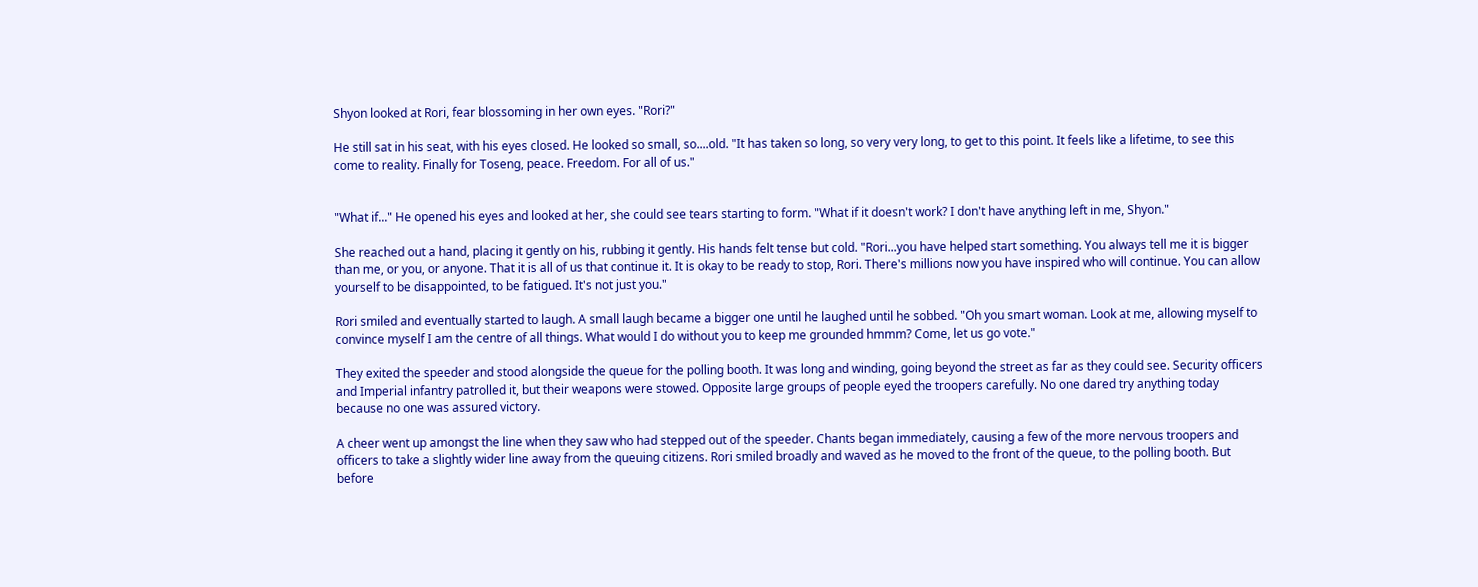Shyon looked at Rori, fear blossoming in her own eyes. "Rori?"

He still sat in his seat, with his eyes closed. He looked so small, so....old. "It has taken so long, so very very long, to get to this point. It feels like a lifetime, to see this come to reality. Finally for Toseng, peace. Freedom. For all of us."


"What if..." He opened his eyes and looked at her, she could see tears starting to form. "What if it doesn't work? I don't have anything left in me, Shyon."

She reached out a hand, placing it gently on his, rubbing it gently. His hands felt tense but cold. "Rori...you have helped start something. You always tell me it is bigger than me, or you, or anyone. That it is all of us that continue it. It is okay to be ready to stop, Rori. There's millions now you have inspired who will continue. You can allow yourself to be disappointed, to be fatigued. It's not just you."

Rori smiled and eventually started to laugh. A small laugh became a bigger one until he laughed until he sobbed. "Oh you smart woman. Look at me, allowing myself to convince myself I am the centre of all things. What would I do without you to keep me grounded hmmm? Come, let us go vote."

They exited the speeder and stood alongside the queue for the polling booth. It was long and winding, going beyond the street as far as they could see. Security officers and Imperial infantry patrolled it, but their weapons were stowed. Opposite large groups of people eyed the troopers carefully. No one dared try anything today because no one was assured victory.

A cheer went up amongst the line when they saw who had stepped out of the speeder. Chants began immediately, causing a few of the more nervous troopers and officers to take a slightly wider line away from the queuing citizens. Rori smiled broadly and waved as he moved to the front of the queue, to the polling booth. But before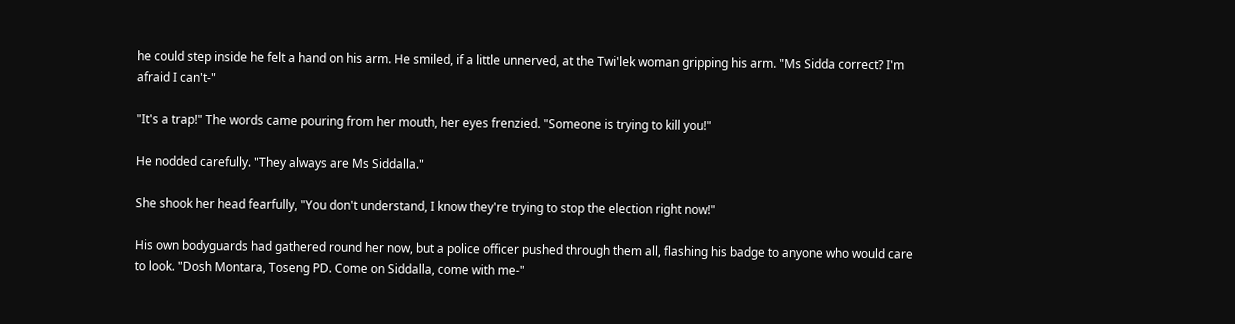he could step inside he felt a hand on his arm. He smiled, if a little unnerved, at the Twi'lek woman gripping his arm. "Ms Sidda correct? I'm afraid I can't-"

"It's a trap!" The words came pouring from her mouth, her eyes frenzied. "Someone is trying to kill you!"

He nodded carefully. "They always are Ms Siddalla."

She shook her head fearfully, "You don't understand, I know they're trying to stop the election right now!"

His own bodyguards had gathered round her now, but a police officer pushed through them all, flashing his badge to anyone who would care to look. "Dosh Montara, Toseng PD. Come on Siddalla, come with me-"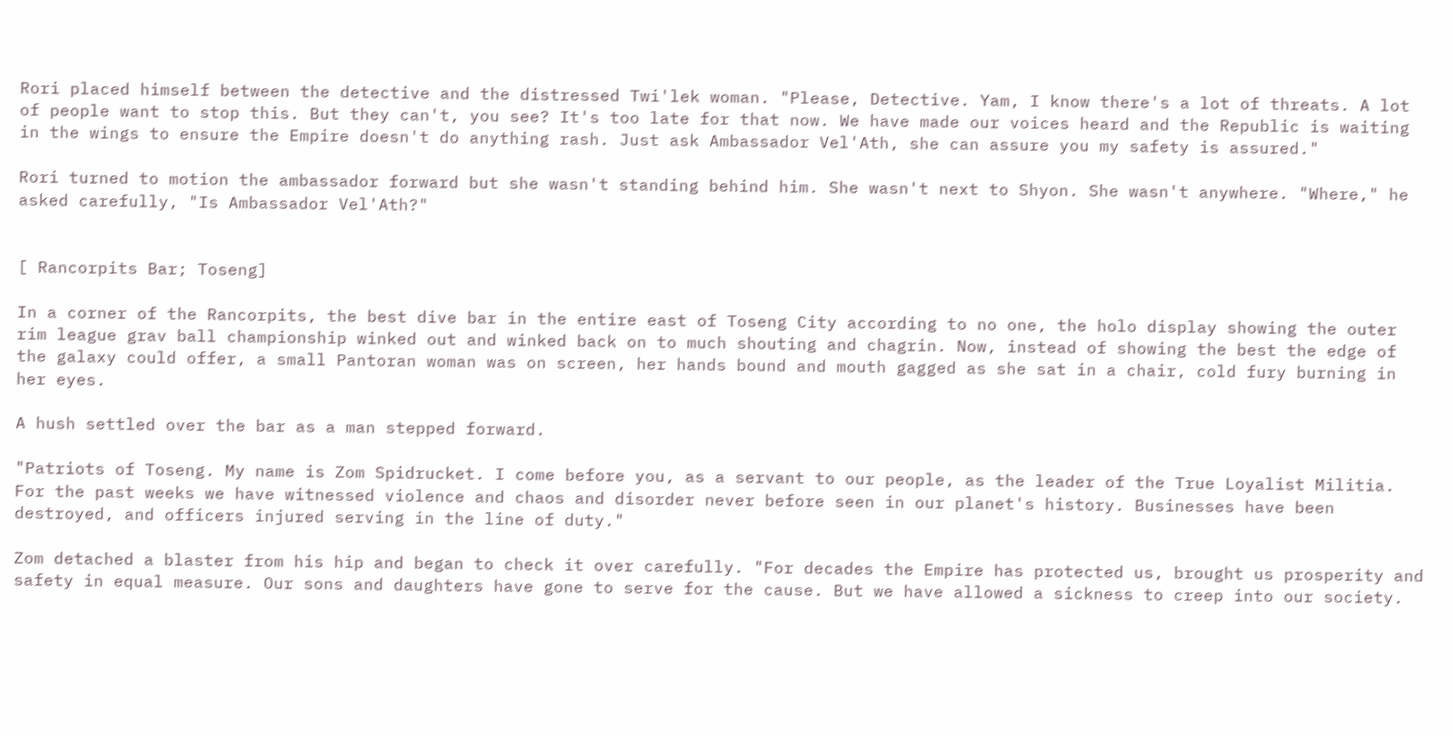Rori placed himself between the detective and the distressed Twi'lek woman. "Please, Detective. Yam, I know there's a lot of threats. A lot of people want to stop this. But they can't, you see? It's too late for that now. We have made our voices heard and the Republic is waiting in the wings to ensure the Empire doesn't do anything rash. Just ask Ambassador Vel'Ath, she can assure you my safety is assured."

Rori turned to motion the ambassador forward but she wasn't standing behind him. She wasn't next to Shyon. She wasn't anywhere. "Where," he asked carefully, "Is Ambassador Vel'Ath?"


[ Rancorpits Bar; Toseng]

In a corner of the Rancorpits, the best dive bar in the entire east of Toseng City according to no one, the holo display showing the outer rim league grav ball championship winked out and winked back on to much shouting and chagrin. Now, instead of showing the best the edge of the galaxy could offer, a small Pantoran woman was on screen, her hands bound and mouth gagged as she sat in a chair, cold fury burning in her eyes.

A hush settled over the bar as a man stepped forward.

"Patriots of Toseng. My name is Zom Spidrucket. I come before you, as a servant to our people, as the leader of the True Loyalist Militia. For the past weeks we have witnessed violence and chaos and disorder never before seen in our planet's history. Businesses have been destroyed, and officers injured serving in the line of duty."

Zom detached a blaster from his hip and began to check it over carefully. "For decades the Empire has protected us, brought us prosperity and safety in equal measure. Our sons and daughters have gone to serve for the cause. But we have allowed a sickness to creep into our society.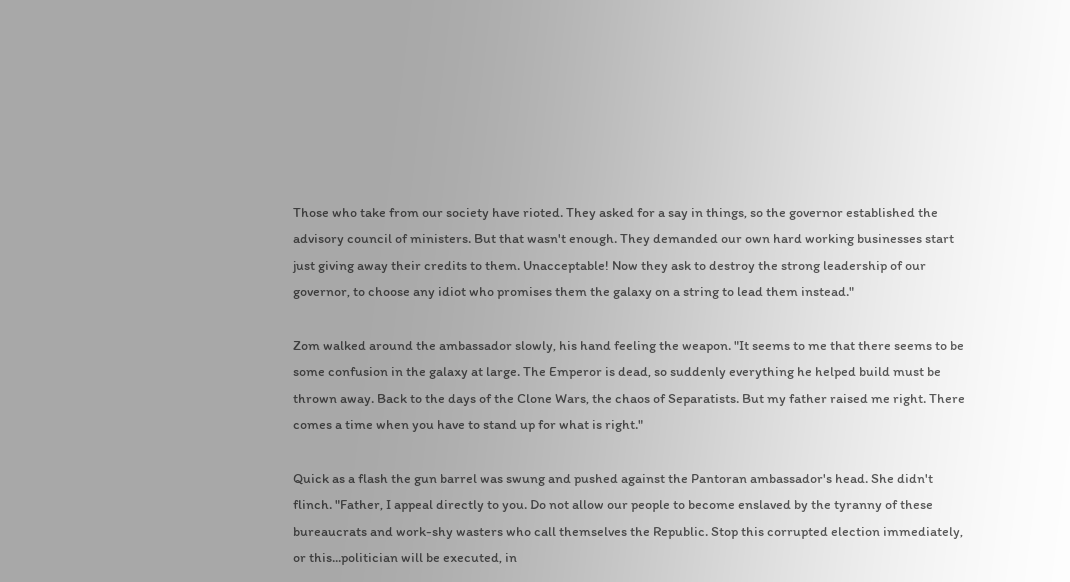Those who take from our society have rioted. They asked for a say in things, so the governor established the advisory council of ministers. But that wasn't enough. They demanded our own hard working businesses start just giving away their credits to them. Unacceptable! Now they ask to destroy the strong leadership of our governor, to choose any idiot who promises them the galaxy on a string to lead them instead."

Zom walked around the ambassador slowly, his hand feeling the weapon. "It seems to me that there seems to be some confusion in the galaxy at large. The Emperor is dead, so suddenly everything he helped build must be thrown away. Back to the days of the Clone Wars, the chaos of Separatists. But my father raised me right. There comes a time when you have to stand up for what is right."

Quick as a flash the gun barrel was swung and pushed against the Pantoran ambassador's head. She didn't flinch. "Father, I appeal directly to you. Do not allow our people to become enslaved by the tyranny of these bureaucrats and work-shy wasters who call themselves the Republic. Stop this corrupted election immediately, or this...politician will be executed, in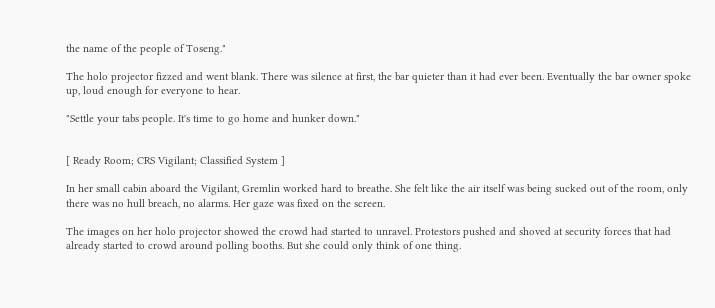the name of the people of Toseng."

The holo projector fizzed and went blank. There was silence at first, the bar quieter than it had ever been. Eventually the bar owner spoke up, loud enough for everyone to hear.

"Settle your tabs people. It's time to go home and hunker down."


[ Ready Room; CRS Vigilant; Classified System ]

In her small cabin aboard the Vigilant, Gremlin worked hard to breathe. She felt like the air itself was being sucked out of the room, only there was no hull breach, no alarms. Her gaze was fixed on the screen.

The images on her holo projector showed the crowd had started to unravel. Protestors pushed and shoved at security forces that had already started to crowd around polling booths. But she could only think of one thing.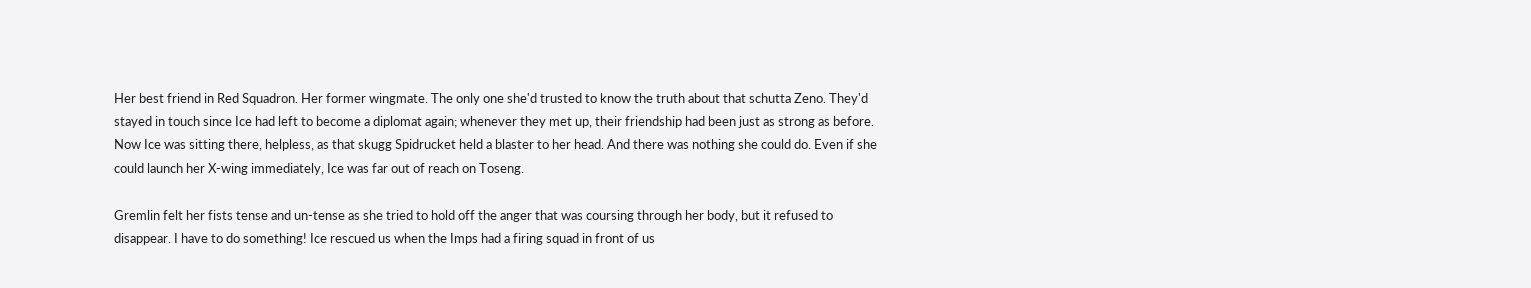Her best friend in Red Squadron. Her former wingmate. The only one she'd trusted to know the truth about that schutta Zeno. They'd stayed in touch since Ice had left to become a diplomat again; whenever they met up, their friendship had been just as strong as before. Now Ice was sitting there, helpless, as that skugg Spidrucket held a blaster to her head. And there was nothing she could do. Even if she could launch her X-wing immediately, Ice was far out of reach on Toseng.

Gremlin felt her fists tense and un-tense as she tried to hold off the anger that was coursing through her body, but it refused to disappear. I have to do something! Ice rescued us when the Imps had a firing squad in front of us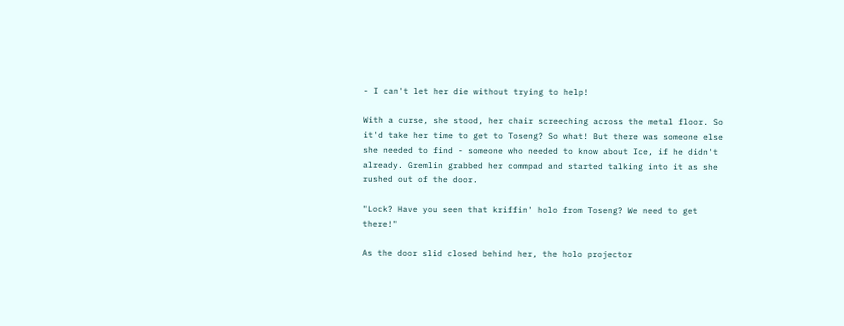- I can't let her die without trying to help!

With a curse, she stood, her chair screeching across the metal floor. So it'd take her time to get to Toseng? So what! But there was someone else she needed to find - someone who needed to know about Ice, if he didn't already. Gremlin grabbed her commpad and started talking into it as she rushed out of the door.

"Lock? Have you seen that kriffin' holo from Toseng? We need to get there!"

As the door slid closed behind her, the holo projector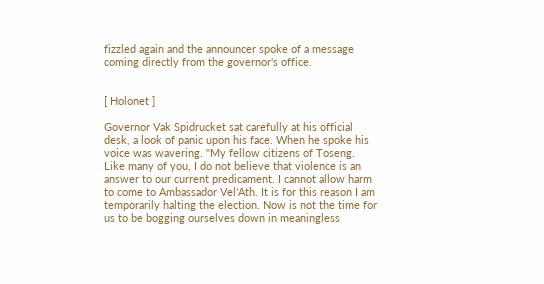fizzled again and the announcer spoke of a message coming directly from the governor's office.


[ Holonet ]

Governor Vak Spidrucket sat carefully at his official desk, a look of panic upon his face. When he spoke his voice was wavering. "My fellow citizens of Toseng. Like many of you, I do not believe that violence is an answer to our current predicament. I cannot allow harm to come to Ambassador Vel'Ath. It is for this reason I am temporarily halting the election. Now is not the time for us to be bogging ourselves down in meaningless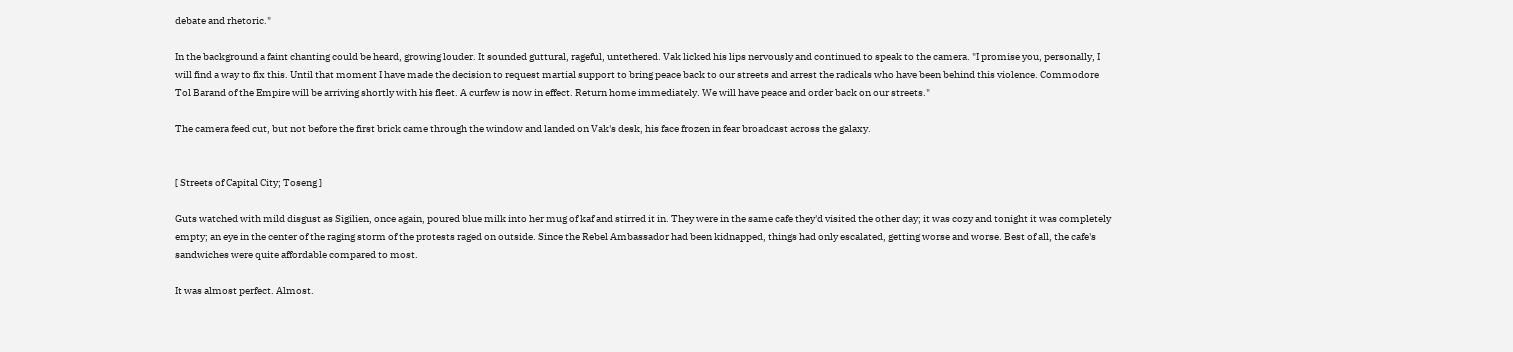debate and rhetoric."

In the background a faint chanting could be heard, growing louder. It sounded guttural, rageful, untethered. Vak licked his lips nervously and continued to speak to the camera. "I promise you, personally, I will find a way to fix this. Until that moment I have made the decision to request martial support to bring peace back to our streets and arrest the radicals who have been behind this violence. Commodore Tol Barand of the Empire will be arriving shortly with his fleet. A curfew is now in effect. Return home immediately. We will have peace and order back on our streets."

The camera feed cut, but not before the first brick came through the window and landed on Vak's desk, his face frozen in fear broadcast across the galaxy.


[ Streets of Capital City; Toseng ]

Guts watched with mild disgust as Sigilien, once again, poured blue milk into her mug of kaf and stirred it in. They were in the same cafe they'd visited the other day; it was cozy and tonight it was completely empty; an eye in the center of the raging storm of the protests raged on outside. Since the Rebel Ambassador had been kidnapped, things had only escalated, getting worse and worse. Best of all, the cafe's sandwiches were quite affordable compared to most.

It was almost perfect. Almost.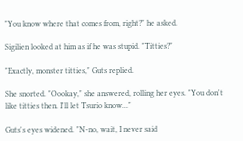"You know where that comes from, right?" he asked.

Sigilien looked at him as if he was stupid. "Titties?"

"Exactly, monster titties," Guts replied.

She snorted. "Oookay," she answered, rolling her eyes. "You don't like titties then. I'll let Tsurio know..."

Guts's eyes widened. "N-no, wait, I never said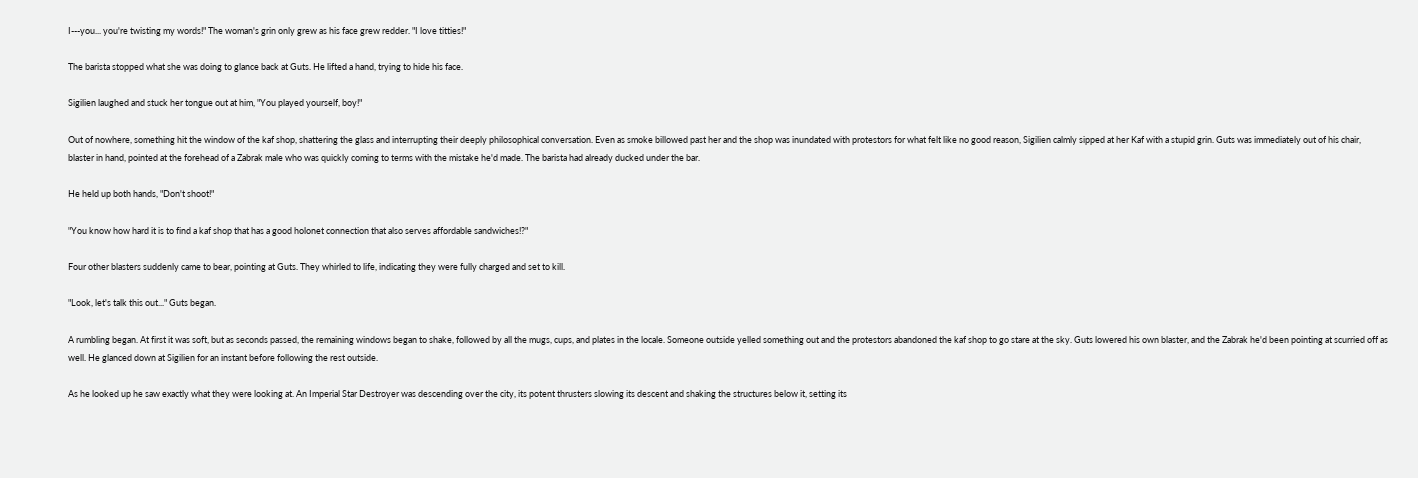I---you... you're twisting my words!" The woman's grin only grew as his face grew redder. "I love titties!"

The barista stopped what she was doing to glance back at Guts. He lifted a hand, trying to hide his face.

Sigilien laughed and stuck her tongue out at him, "You played yourself, boy!"

Out of nowhere, something hit the window of the kaf shop, shattering the glass and interrupting their deeply philosophical conversation. Even as smoke billowed past her and the shop was inundated with protestors for what felt like no good reason, Sigilien calmly sipped at her Kaf with a stupid grin. Guts was immediately out of his chair, blaster in hand, pointed at the forehead of a Zabrak male who was quickly coming to terms with the mistake he'd made. The barista had already ducked under the bar.

He held up both hands, "Don't shoot!"

"You know how hard it is to find a kaf shop that has a good holonet connection that also serves affordable sandwiches!?"

Four other blasters suddenly came to bear, pointing at Guts. They whirled to life, indicating they were fully charged and set to kill.

"Look, let's talk this out..." Guts began.

A rumbling began. At first it was soft, but as seconds passed, the remaining windows began to shake, followed by all the mugs, cups, and plates in the locale. Someone outside yelled something out and the protestors abandoned the kaf shop to go stare at the sky. Guts lowered his own blaster, and the Zabrak he'd been pointing at scurried off as well. He glanced down at Sigilien for an instant before following the rest outside.

As he looked up he saw exactly what they were looking at. An Imperial Star Destroyer was descending over the city, its potent thrusters slowing its descent and shaking the structures below it, setting its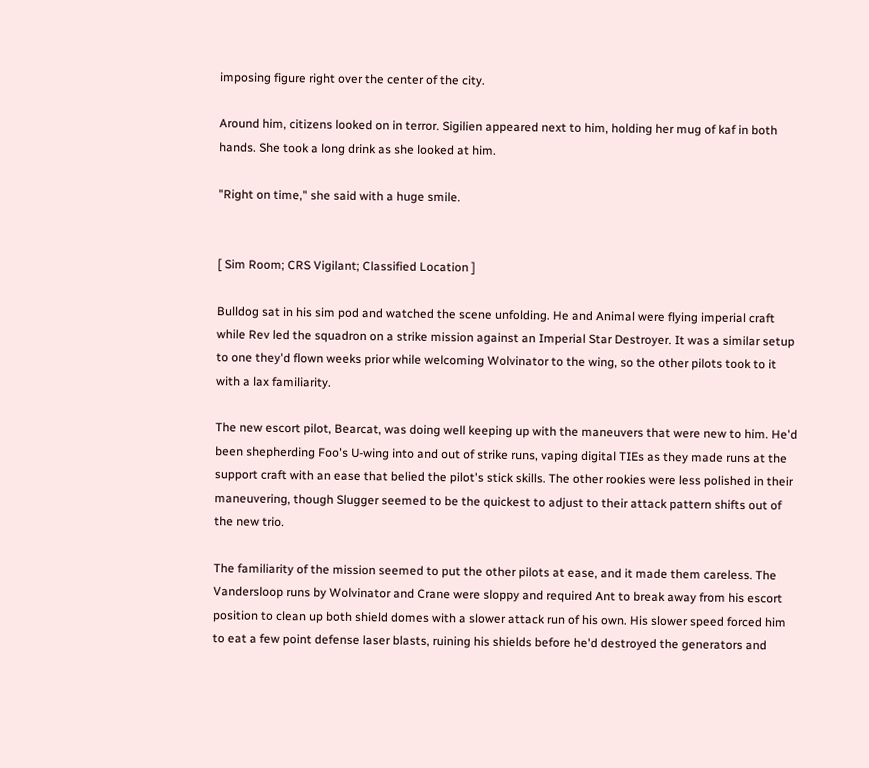imposing figure right over the center of the city.

Around him, citizens looked on in terror. Sigilien appeared next to him, holding her mug of kaf in both hands. She took a long drink as she looked at him.

"Right on time," she said with a huge smile.


[ Sim Room; CRS Vigilant; Classified Location ]

Bulldog sat in his sim pod and watched the scene unfolding. He and Animal were flying imperial craft while Rev led the squadron on a strike mission against an Imperial Star Destroyer. It was a similar setup to one they'd flown weeks prior while welcoming Wolvinator to the wing, so the other pilots took to it with a lax familiarity.

The new escort pilot, Bearcat, was doing well keeping up with the maneuvers that were new to him. He'd been shepherding Foo's U-wing into and out of strike runs, vaping digital TIEs as they made runs at the support craft with an ease that belied the pilot's stick skills. The other rookies were less polished in their maneuvering, though Slugger seemed to be the quickest to adjust to their attack pattern shifts out of the new trio.

The familiarity of the mission seemed to put the other pilots at ease, and it made them careless. The Vandersloop runs by Wolvinator and Crane were sloppy and required Ant to break away from his escort position to clean up both shield domes with a slower attack run of his own. His slower speed forced him to eat a few point defense laser blasts, ruining his shields before he'd destroyed the generators and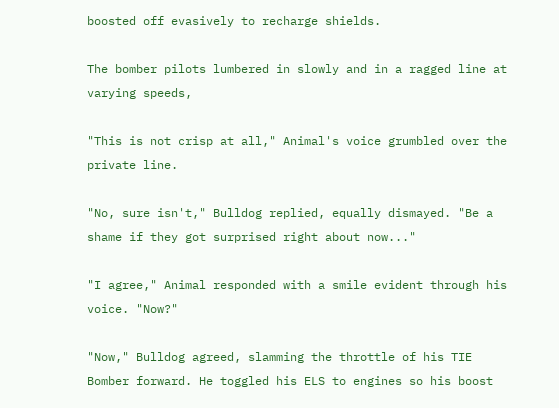boosted off evasively to recharge shields.

The bomber pilots lumbered in slowly and in a ragged line at varying speeds,

"This is not crisp at all," Animal's voice grumbled over the private line.

"No, sure isn't," Bulldog replied, equally dismayed. "Be a shame if they got surprised right about now..."

"I agree," Animal responded with a smile evident through his voice. "Now?"

"Now," Bulldog agreed, slamming the throttle of his TIE Bomber forward. He toggled his ELS to engines so his boost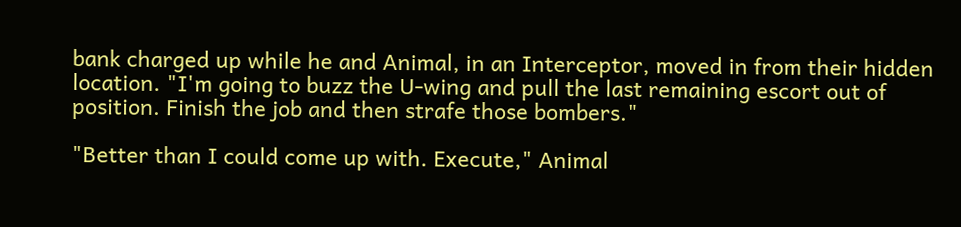bank charged up while he and Animal, in an Interceptor, moved in from their hidden location. "I'm going to buzz the U-wing and pull the last remaining escort out of position. Finish the job and then strafe those bombers."

"Better than I could come up with. Execute," Animal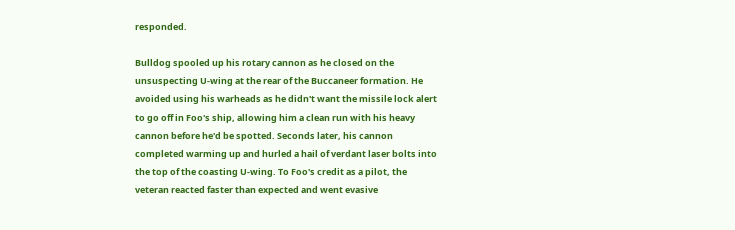responded.

Bulldog spooled up his rotary cannon as he closed on the unsuspecting U-wing at the rear of the Buccaneer formation. He avoided using his warheads as he didn't want the missile lock alert to go off in Foo's ship, allowing him a clean run with his heavy cannon before he'd be spotted. Seconds later, his cannon completed warming up and hurled a hail of verdant laser bolts into the top of the coasting U-wing. To Foo's credit as a pilot, the veteran reacted faster than expected and went evasive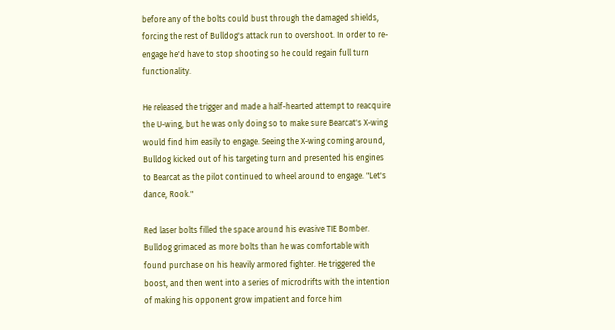before any of the bolts could bust through the damaged shields, forcing the rest of Bulldog's attack run to overshoot. In order to re-engage he'd have to stop shooting so he could regain full turn functionality.

He released the trigger and made a half-hearted attempt to reacquire the U-wing, but he was only doing so to make sure Bearcat's X-wing would find him easily to engage. Seeing the X-wing coming around, Bulldog kicked out of his targeting turn and presented his engines to Bearcat as the pilot continued to wheel around to engage. "Let's dance, Rook."

Red laser bolts filled the space around his evasive TIE Bomber. Bulldog grimaced as more bolts than he was comfortable with found purchase on his heavily armored fighter. He triggered the boost, and then went into a series of microdrifts with the intention of making his opponent grow impatient and force him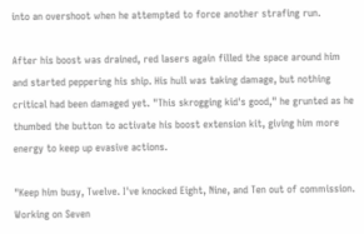into an overshoot when he attempted to force another strafing run.

After his boost was drained, red lasers again filled the space around him and started peppering his ship. His hull was taking damage, but nothing critical had been damaged yet. "This skrogging kid's good," he grunted as he thumbed the button to activate his boost extension kit, giving him more energy to keep up evasive actions.

"Keep him busy, Twelve. I've knocked Eight, Nine, and Ten out of commission. Working on Seven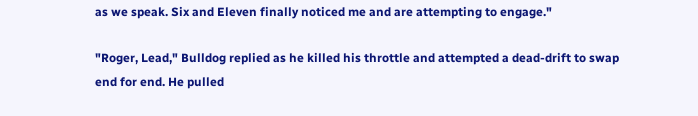as we speak. Six and Eleven finally noticed me and are attempting to engage."

"Roger, Lead," Bulldog replied as he killed his throttle and attempted a dead-drift to swap end for end. He pulled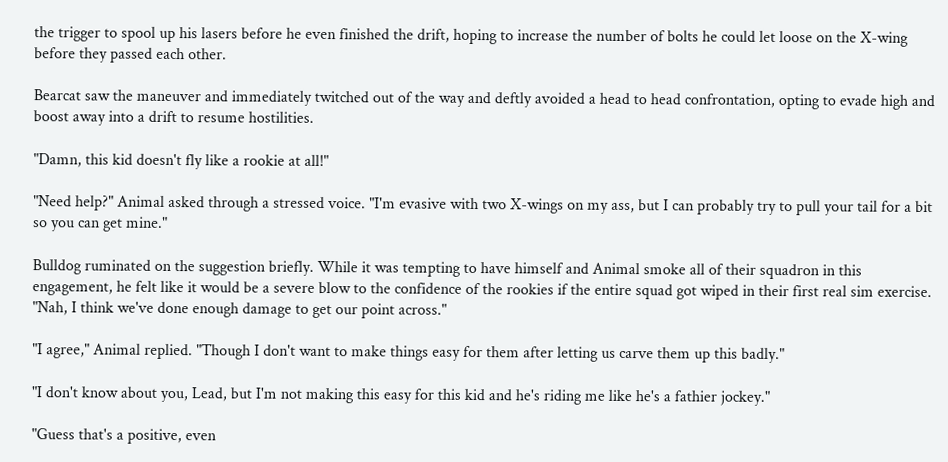the trigger to spool up his lasers before he even finished the drift, hoping to increase the number of bolts he could let loose on the X-wing before they passed each other.

Bearcat saw the maneuver and immediately twitched out of the way and deftly avoided a head to head confrontation, opting to evade high and boost away into a drift to resume hostilities.

"Damn, this kid doesn't fly like a rookie at all!"

"Need help?" Animal asked through a stressed voice. "I'm evasive with two X-wings on my ass, but I can probably try to pull your tail for a bit so you can get mine."

Bulldog ruminated on the suggestion briefly. While it was tempting to have himself and Animal smoke all of their squadron in this engagement, he felt like it would be a severe blow to the confidence of the rookies if the entire squad got wiped in their first real sim exercise. "Nah, I think we've done enough damage to get our point across."

"I agree," Animal replied. "Though I don't want to make things easy for them after letting us carve them up this badly."

"I don't know about you, Lead, but I'm not making this easy for this kid and he's riding me like he's a fathier jockey."

"Guess that's a positive, even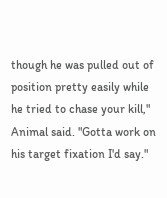though he was pulled out of position pretty easily while he tried to chase your kill," Animal said. "Gotta work on his target fixation I'd say."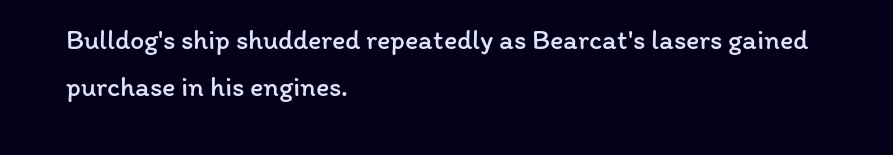Bulldog's ship shuddered repeatedly as Bearcat's lasers gained purchase in his engines.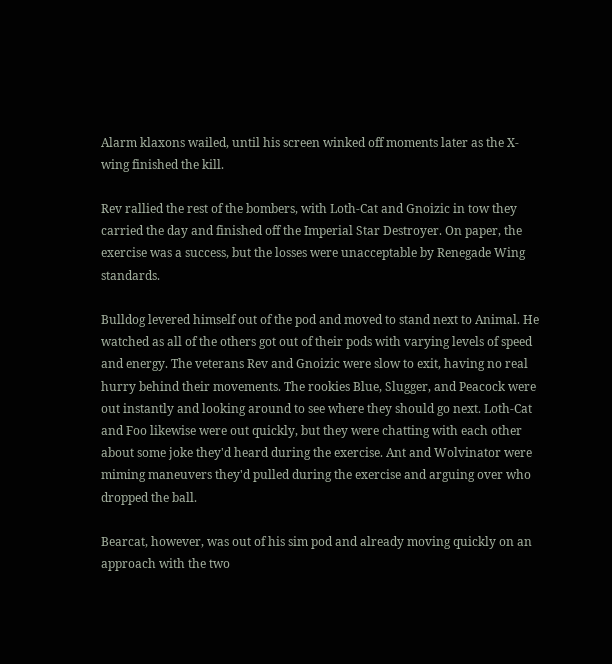Alarm klaxons wailed, until his screen winked off moments later as the X-wing finished the kill.

Rev rallied the rest of the bombers, with Loth-Cat and Gnoizic in tow they carried the day and finished off the Imperial Star Destroyer. On paper, the exercise was a success, but the losses were unacceptable by Renegade Wing standards.

Bulldog levered himself out of the pod and moved to stand next to Animal. He watched as all of the others got out of their pods with varying levels of speed and energy. The veterans Rev and Gnoizic were slow to exit, having no real hurry behind their movements. The rookies Blue, Slugger, and Peacock were out instantly and looking around to see where they should go next. Loth-Cat and Foo likewise were out quickly, but they were chatting with each other about some joke they'd heard during the exercise. Ant and Wolvinator were miming maneuvers they'd pulled during the exercise and arguing over who dropped the ball.

Bearcat, however, was out of his sim pod and already moving quickly on an approach with the two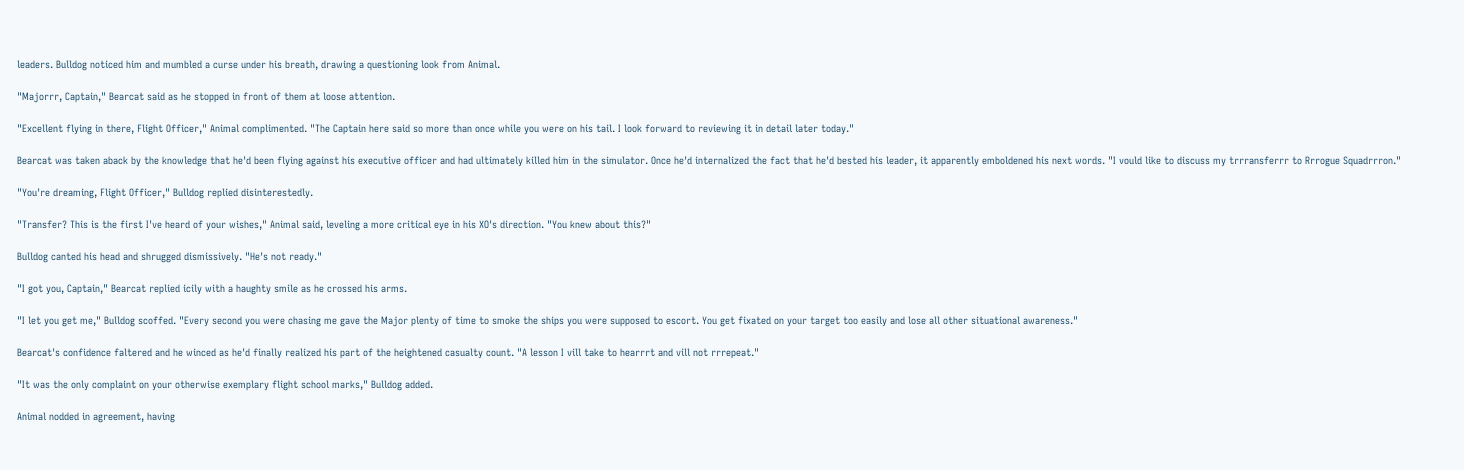leaders. Bulldog noticed him and mumbled a curse under his breath, drawing a questioning look from Animal.

"Majorrr, Captain," Bearcat said as he stopped in front of them at loose attention.

"Excellent flying in there, Flight Officer," Animal complimented. "The Captain here said so more than once while you were on his tail. I look forward to reviewing it in detail later today."

Bearcat was taken aback by the knowledge that he'd been flying against his executive officer and had ultimately killed him in the simulator. Once he'd internalized the fact that he'd bested his leader, it apparently emboldened his next words. "I vould like to discuss my trrransferrr to Rrrogue Squadrrron."

"You're dreaming, Flight Officer," Bulldog replied disinterestedly.

"Transfer? This is the first I've heard of your wishes," Animal said, leveling a more critical eye in his XO's direction. "You knew about this?"

Bulldog canted his head and shrugged dismissively. "He's not ready."

"I got you, Captain," Bearcat replied icily with a haughty smile as he crossed his arms.

"I let you get me," Bulldog scoffed. "Every second you were chasing me gave the Major plenty of time to smoke the ships you were supposed to escort. You get fixated on your target too easily and lose all other situational awareness."

Bearcat's confidence faltered and he winced as he'd finally realized his part of the heightened casualty count. "A lesson I vill take to hearrrt and vill not rrrepeat."

"It was the only complaint on your otherwise exemplary flight school marks," Bulldog added.

Animal nodded in agreement, having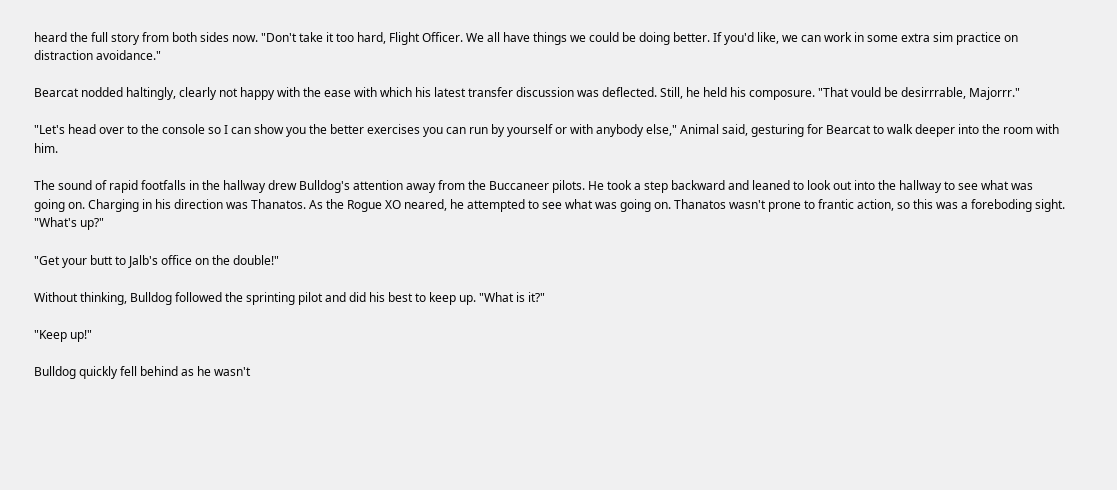heard the full story from both sides now. "Don't take it too hard, Flight Officer. We all have things we could be doing better. If you'd like, we can work in some extra sim practice on distraction avoidance."

Bearcat nodded haltingly, clearly not happy with the ease with which his latest transfer discussion was deflected. Still, he held his composure. "That vould be desirrrable, Majorrr."

"Let's head over to the console so I can show you the better exercises you can run by yourself or with anybody else," Animal said, gesturing for Bearcat to walk deeper into the room with him.

The sound of rapid footfalls in the hallway drew Bulldog's attention away from the Buccaneer pilots. He took a step backward and leaned to look out into the hallway to see what was going on. Charging in his direction was Thanatos. As the Rogue XO neared, he attempted to see what was going on. Thanatos wasn't prone to frantic action, so this was a foreboding sight. "What's up?"

"Get your butt to Jalb's office on the double!"

Without thinking, Bulldog followed the sprinting pilot and did his best to keep up. "What is it?"

"Keep up!"

Bulldog quickly fell behind as he wasn't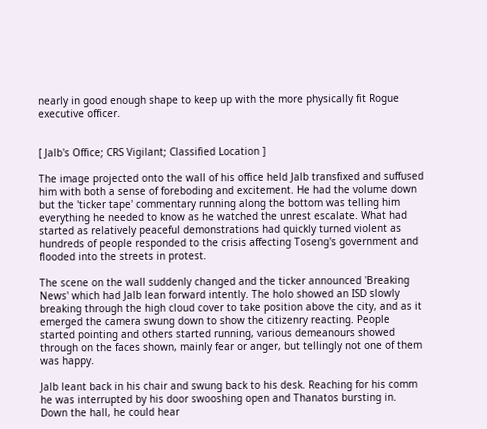nearly in good enough shape to keep up with the more physically fit Rogue executive officer.


[ Jalb's Office; CRS Vigilant; Classified Location ]

The image projected onto the wall of his office held Jalb transfixed and suffused him with both a sense of foreboding and excitement. He had the volume down but the 'ticker tape' commentary running along the bottom was telling him everything he needed to know as he watched the unrest escalate. What had started as relatively peaceful demonstrations had quickly turned violent as hundreds of people responded to the crisis affecting Toseng's government and flooded into the streets in protest.

The scene on the wall suddenly changed and the ticker announced 'Breaking News' which had Jalb lean forward intently. The holo showed an ISD slowly breaking through the high cloud cover to take position above the city, and as it emerged the camera swung down to show the citizenry reacting. People started pointing and others started running, various demeanours showed through on the faces shown, mainly fear or anger, but tellingly not one of them was happy.

Jalb leant back in his chair and swung back to his desk. Reaching for his comm he was interrupted by his door swooshing open and Thanatos bursting in. Down the hall, he could hear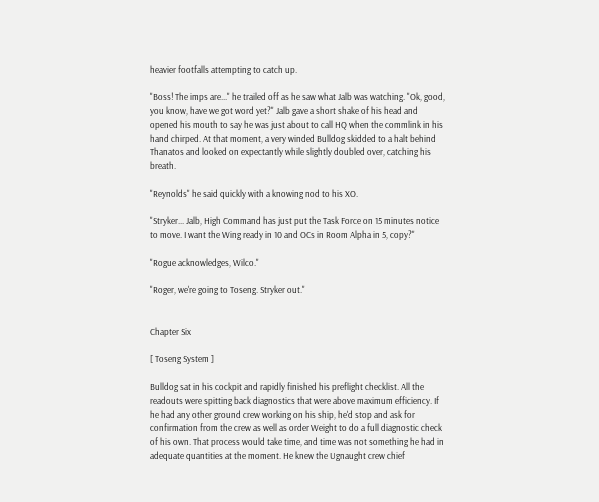heavier footfalls attempting to catch up.

"Boss! The imps are..." he trailed off as he saw what Jalb was watching. "Ok, good, you know, have we got word yet?" Jalb gave a short shake of his head and opened his mouth to say he was just about to call HQ when the commlink in his hand chirped. At that moment, a very winded Bulldog skidded to a halt behind Thanatos and looked on expectantly while slightly doubled over, catching his breath.

"Reynolds" he said quickly with a knowing nod to his XO.

"Stryker... Jalb, High Command has just put the Task Force on 15 minutes notice to move. I want the Wing ready in 10 and OCs in Room Alpha in 5, copy?"

"Rogue acknowledges, Wilco."

"Roger, we're going to Toseng. Stryker out."


Chapter Six

[ Toseng System ]

Bulldog sat in his cockpit and rapidly finished his preflight checklist. All the readouts were spitting back diagnostics that were above maximum efficiency. If he had any other ground crew working on his ship, he'd stop and ask for confirmation from the crew as well as order Weight to do a full diagnostic check of his own. That process would take time, and time was not something he had in adequate quantities at the moment. He knew the Ugnaught crew chief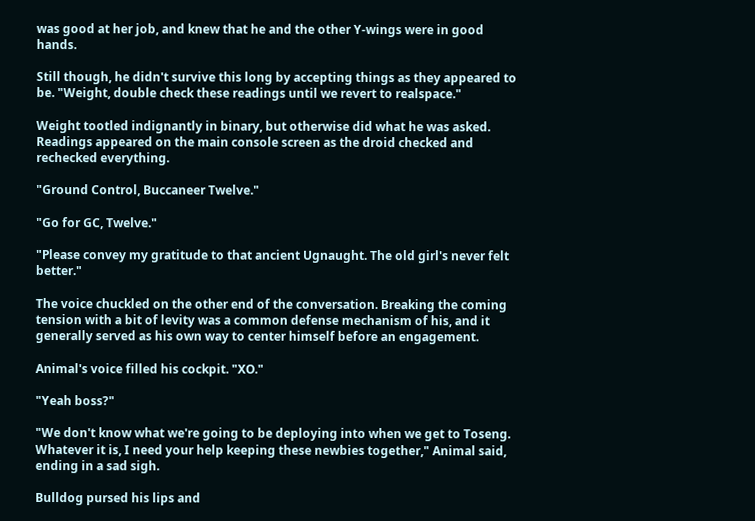was good at her job, and knew that he and the other Y-wings were in good hands.

Still though, he didn't survive this long by accepting things as they appeared to be. "Weight, double check these readings until we revert to realspace."

Weight tootled indignantly in binary, but otherwise did what he was asked. Readings appeared on the main console screen as the droid checked and rechecked everything.

"Ground Control, Buccaneer Twelve."

"Go for GC, Twelve."

"Please convey my gratitude to that ancient Ugnaught. The old girl's never felt better."

The voice chuckled on the other end of the conversation. Breaking the coming tension with a bit of levity was a common defense mechanism of his, and it generally served as his own way to center himself before an engagement.

Animal's voice filled his cockpit. "XO."

"Yeah boss?"

"We don't know what we're going to be deploying into when we get to Toseng. Whatever it is, I need your help keeping these newbies together," Animal said, ending in a sad sigh.

Bulldog pursed his lips and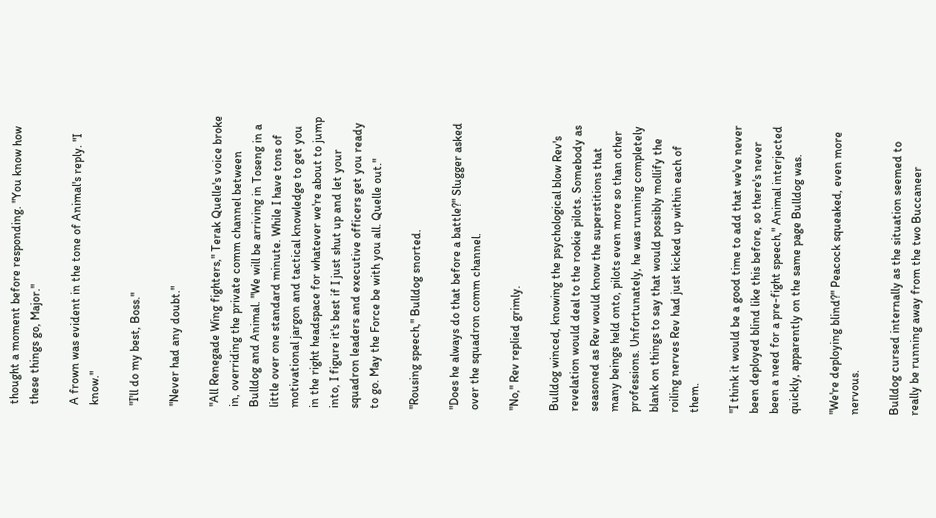thought a moment before responding. "You know how these things go, Major."

A frown was evident in the tone of Animal's reply. "I know."

"I'll do my best, Boss."

"Never had any doubt."

"All Renegade Wing fighters," Terak Quelle's voice broke in, overriding the private comm channel between Bulldog and Animal. "We will be arriving in Toseng in a little over one standard minute. While I have tons of motivational jargon and tactical knowledge to get you in the right headspace for whatever we're about to jump into, I figure it's best if I just shut up and let your squadron leaders and executive officers get you ready to go. May the Force be with you all. Quelle out."

"Rousing speech," Bulldog snorted.

"Does he always do that before a battle?" Slugger asked over the squadron comm channel.

"No," Rev replied grimly.

Bulldog winced, knowing the psychological blow Rev's revelation would deal to the rookie pilots. Somebody as seasoned as Rev would know the superstitions that many beings held onto, pilots even more so than other professions. Unfortunately, he was running completely blank on things to say that would possibly mollify the roiling nerves Rev had just kicked up within each of them.

"I think it would be a good time to add that we've never been deployed blind like this before, so there's never been a need for a pre-fight speech," Animal interjected quickly, apparently on the same page Bulldog was.

"We're deploying blind?" Peacock squeaked, even more nervous.

Bulldog cursed internally as the situation seemed to really be running away from the two Buccaneer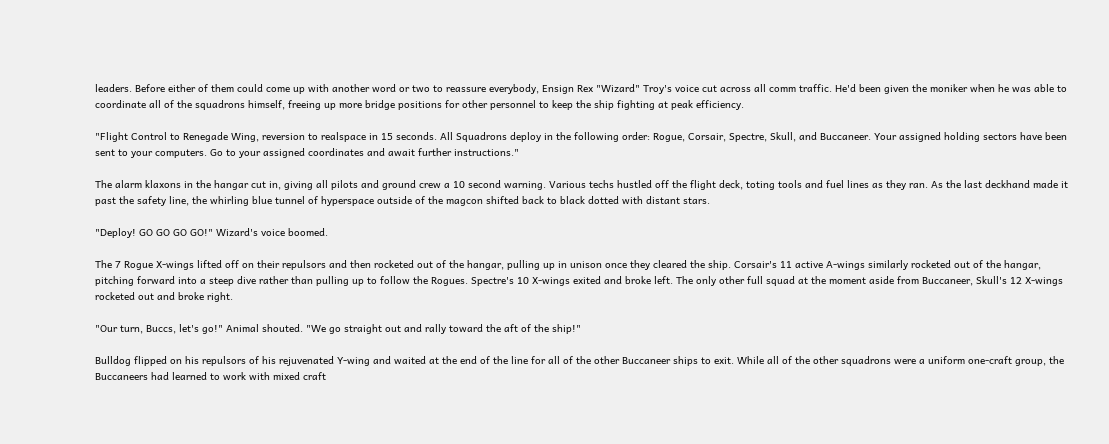leaders. Before either of them could come up with another word or two to reassure everybody, Ensign Rex "Wizard" Troy's voice cut across all comm traffic. He'd been given the moniker when he was able to coordinate all of the squadrons himself, freeing up more bridge positions for other personnel to keep the ship fighting at peak efficiency.

"Flight Control to Renegade Wing, reversion to realspace in 15 seconds. All Squadrons deploy in the following order: Rogue, Corsair, Spectre, Skull, and Buccaneer. Your assigned holding sectors have been sent to your computers. Go to your assigned coordinates and await further instructions."

The alarm klaxons in the hangar cut in, giving all pilots and ground crew a 10 second warning. Various techs hustled off the flight deck, toting tools and fuel lines as they ran. As the last deckhand made it past the safety line, the whirling blue tunnel of hyperspace outside of the magcon shifted back to black dotted with distant stars.

"Deploy! GO GO GO GO!" Wizard's voice boomed.

The 7 Rogue X-wings lifted off on their repulsors and then rocketed out of the hangar, pulling up in unison once they cleared the ship. Corsair's 11 active A-wings similarly rocketed out of the hangar, pitching forward into a steep dive rather than pulling up to follow the Rogues. Spectre's 10 X-wings exited and broke left. The only other full squad at the moment aside from Buccaneer, Skull's 12 X-wings rocketed out and broke right.

"Our turn, Buccs, let's go!" Animal shouted. "We go straight out and rally toward the aft of the ship!"

Bulldog flipped on his repulsors of his rejuvenated Y-wing and waited at the end of the line for all of the other Buccaneer ships to exit. While all of the other squadrons were a uniform one-craft group, the Buccaneers had learned to work with mixed craft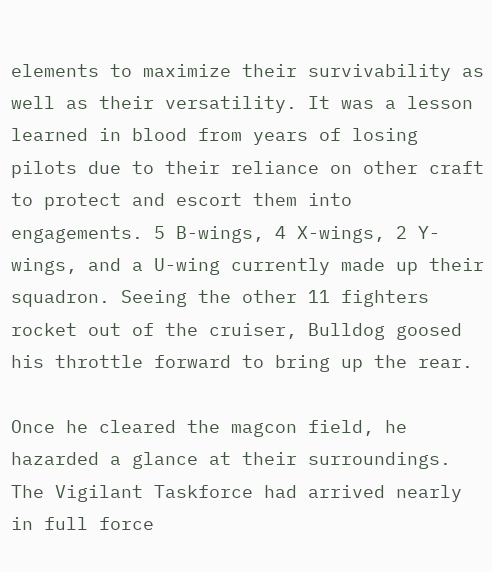elements to maximize their survivability as well as their versatility. It was a lesson learned in blood from years of losing pilots due to their reliance on other craft to protect and escort them into engagements. 5 B-wings, 4 X-wings, 2 Y-wings, and a U-wing currently made up their squadron. Seeing the other 11 fighters rocket out of the cruiser, Bulldog goosed his throttle forward to bring up the rear.

Once he cleared the magcon field, he hazarded a glance at their surroundings. The Vigilant Taskforce had arrived nearly in full force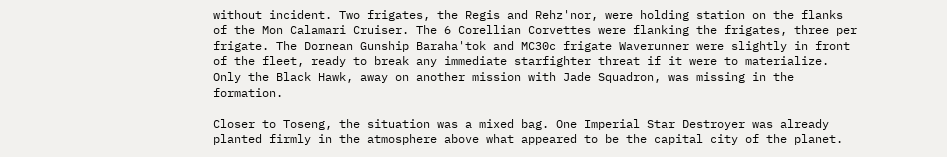without incident. Two frigates, the Regis and Rehz'nor, were holding station on the flanks of the Mon Calamari Cruiser. The 6 Corellian Corvettes were flanking the frigates, three per frigate. The Dornean Gunship Baraha'tok and MC30c frigate Waverunner were slightly in front of the fleet, ready to break any immediate starfighter threat if it were to materialize. Only the Black Hawk, away on another mission with Jade Squadron, was missing in the formation.

Closer to Toseng, the situation was a mixed bag. One Imperial Star Destroyer was already planted firmly in the atmosphere above what appeared to be the capital city of the planet.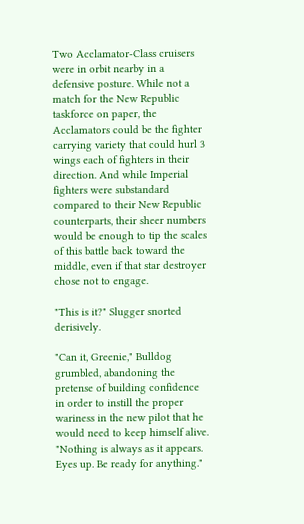Two Acclamator-Class cruisers were in orbit nearby in a defensive posture. While not a match for the New Republic taskforce on paper, the Acclamators could be the fighter carrying variety that could hurl 3 wings each of fighters in their direction. And while Imperial fighters were substandard compared to their New Republic counterparts, their sheer numbers would be enough to tip the scales of this battle back toward the middle, even if that star destroyer chose not to engage.

"This is it?" Slugger snorted derisively.

"Can it, Greenie," Bulldog grumbled, abandoning the pretense of building confidence in order to instill the proper wariness in the new pilot that he would need to keep himself alive. "Nothing is always as it appears. Eyes up. Be ready for anything."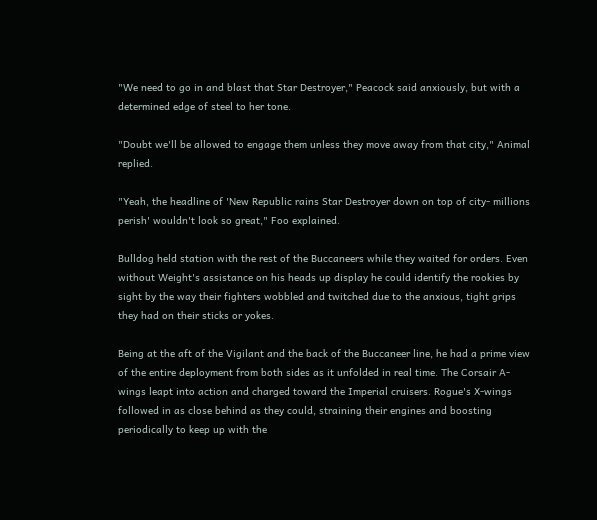"We need to go in and blast that Star Destroyer," Peacock said anxiously, but with a determined edge of steel to her tone.

"Doubt we'll be allowed to engage them unless they move away from that city," Animal replied.

"Yeah, the headline of 'New Republic rains Star Destroyer down on top of city- millions perish' wouldn't look so great," Foo explained.

Bulldog held station with the rest of the Buccaneers while they waited for orders. Even without Weight's assistance on his heads up display he could identify the rookies by sight by the way their fighters wobbled and twitched due to the anxious, tight grips they had on their sticks or yokes.

Being at the aft of the Vigilant and the back of the Buccaneer line, he had a prime view of the entire deployment from both sides as it unfolded in real time. The Corsair A-wings leapt into action and charged toward the Imperial cruisers. Rogue's X-wings followed in as close behind as they could, straining their engines and boosting periodically to keep up with the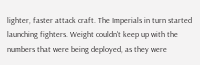lighter, faster attack craft. The Imperials in turn started launching fighters. Weight couldn't keep up with the numbers that were being deployed, as they were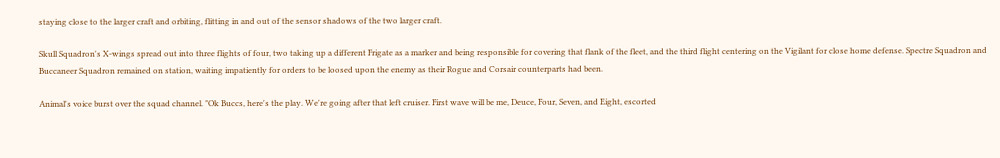staying close to the larger craft and orbiting, flitting in and out of the sensor shadows of the two larger craft.

Skull Squadron's X-wings spread out into three flights of four, two taking up a different Frigate as a marker and being responsible for covering that flank of the fleet, and the third flight centering on the Vigilant for close home defense. Spectre Squadron and Buccaneer Squadron remained on station, waiting impatiently for orders to be loosed upon the enemy as their Rogue and Corsair counterparts had been.

Animal's voice burst over the squad channel. "Ok Buccs, here's the play. We're going after that left cruiser. First wave will be me, Deuce, Four, Seven, and Eight, escorted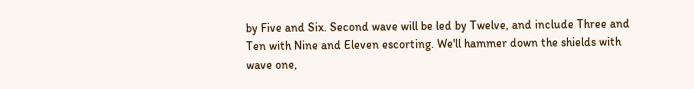by Five and Six. Second wave will be led by Twelve, and include Three and Ten with Nine and Eleven escorting. We'll hammer down the shields with wave one,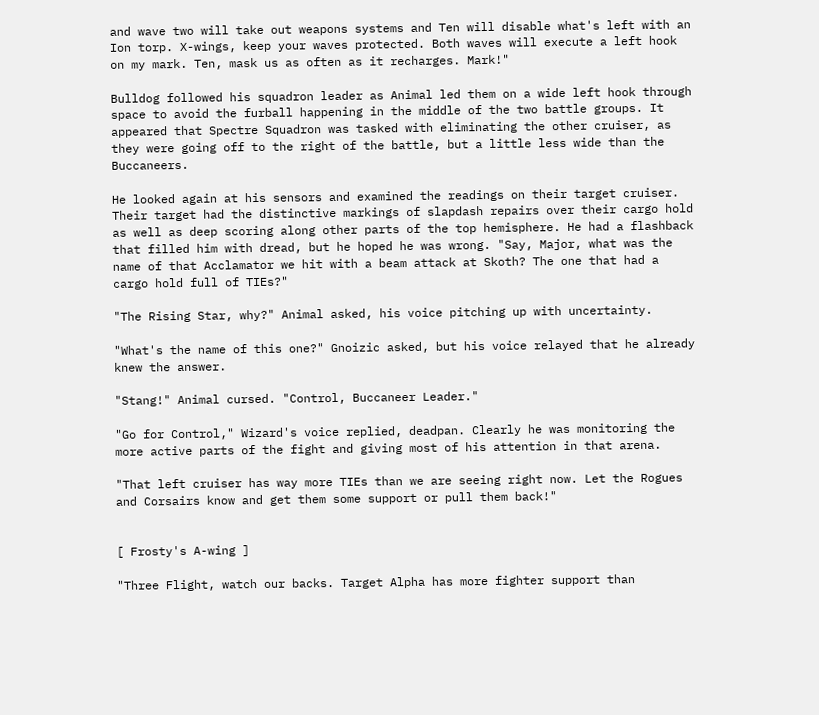and wave two will take out weapons systems and Ten will disable what's left with an Ion torp. X-wings, keep your waves protected. Both waves will execute a left hook on my mark. Ten, mask us as often as it recharges. Mark!"

Bulldog followed his squadron leader as Animal led them on a wide left hook through space to avoid the furball happening in the middle of the two battle groups. It appeared that Spectre Squadron was tasked with eliminating the other cruiser, as they were going off to the right of the battle, but a little less wide than the Buccaneers.

He looked again at his sensors and examined the readings on their target cruiser. Their target had the distinctive markings of slapdash repairs over their cargo hold as well as deep scoring along other parts of the top hemisphere. He had a flashback that filled him with dread, but he hoped he was wrong. "Say, Major, what was the name of that Acclamator we hit with a beam attack at Skoth? The one that had a cargo hold full of TIEs?"

"The Rising Star, why?" Animal asked, his voice pitching up with uncertainty.

"What's the name of this one?" Gnoizic asked, but his voice relayed that he already knew the answer.

"Stang!" Animal cursed. "Control, Buccaneer Leader."

"Go for Control," Wizard's voice replied, deadpan. Clearly he was monitoring the more active parts of the fight and giving most of his attention in that arena.

"That left cruiser has way more TIEs than we are seeing right now. Let the Rogues and Corsairs know and get them some support or pull them back!"


[ Frosty's A-wing ]

"Three Flight, watch our backs. Target Alpha has more fighter support than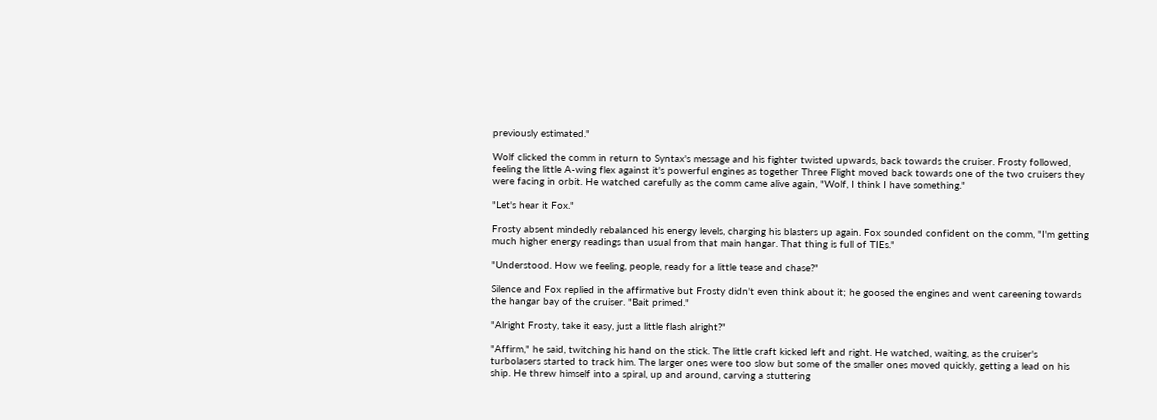previously estimated."

Wolf clicked the comm in return to Syntax's message and his fighter twisted upwards, back towards the cruiser. Frosty followed, feeling the little A-wing flex against it's powerful engines as together Three Flight moved back towards one of the two cruisers they were facing in orbit. He watched carefully as the comm came alive again, "Wolf, I think I have something."

"Let's hear it Fox."

Frosty absent mindedly rebalanced his energy levels, charging his blasters up again. Fox sounded confident on the comm, "I'm getting much higher energy readings than usual from that main hangar. That thing is full of TIEs."

"Understood. How we feeling, people, ready for a little tease and chase?"

Silence and Fox replied in the affirmative but Frosty didn't even think about it; he goosed the engines and went careening towards the hangar bay of the cruiser. "Bait primed."

"Alright Frosty, take it easy, just a little flash alright?"

"Affirm," he said, twitching his hand on the stick. The little craft kicked left and right. He watched, waiting, as the cruiser's turbolasers started to track him. The larger ones were too slow but some of the smaller ones moved quickly, getting a lead on his ship. He threw himself into a spiral, up and around, carving a stuttering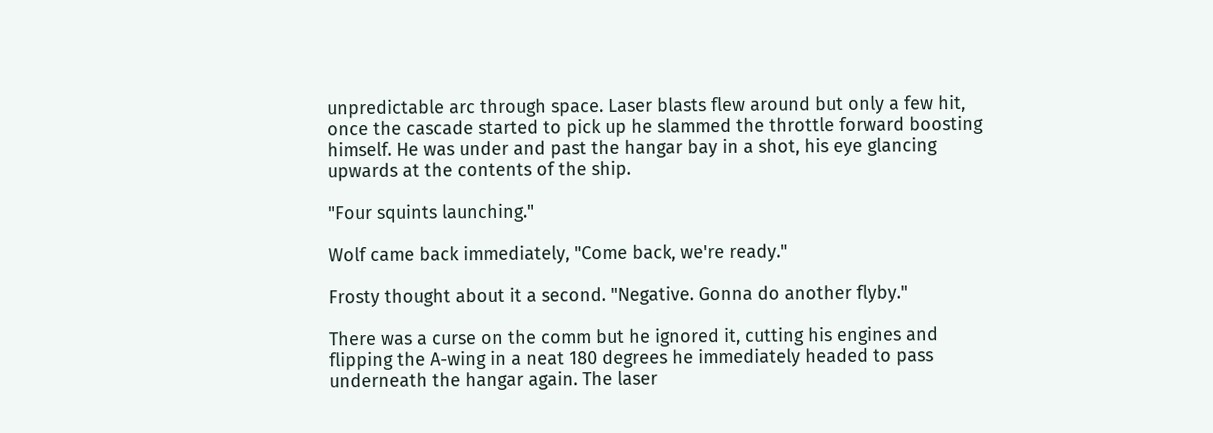unpredictable arc through space. Laser blasts flew around but only a few hit, once the cascade started to pick up he slammed the throttle forward boosting himself. He was under and past the hangar bay in a shot, his eye glancing upwards at the contents of the ship.

"Four squints launching."

Wolf came back immediately, "Come back, we're ready."

Frosty thought about it a second. "Negative. Gonna do another flyby."

There was a curse on the comm but he ignored it, cutting his engines and flipping the A-wing in a neat 180 degrees he immediately headed to pass underneath the hangar again. The laser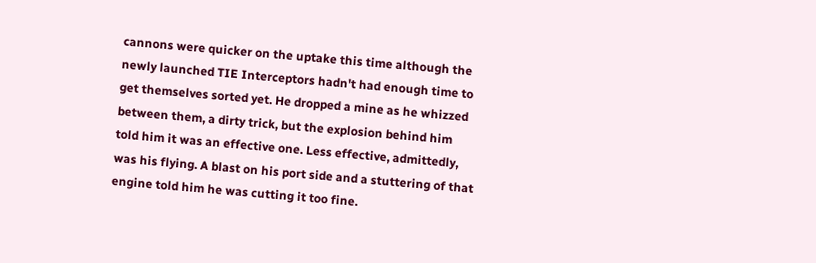cannons were quicker on the uptake this time although the newly launched TIE Interceptors hadn't had enough time to get themselves sorted yet. He dropped a mine as he whizzed between them, a dirty trick, but the explosion behind him told him it was an effective one. Less effective, admittedly, was his flying. A blast on his port side and a stuttering of that engine told him he was cutting it too fine.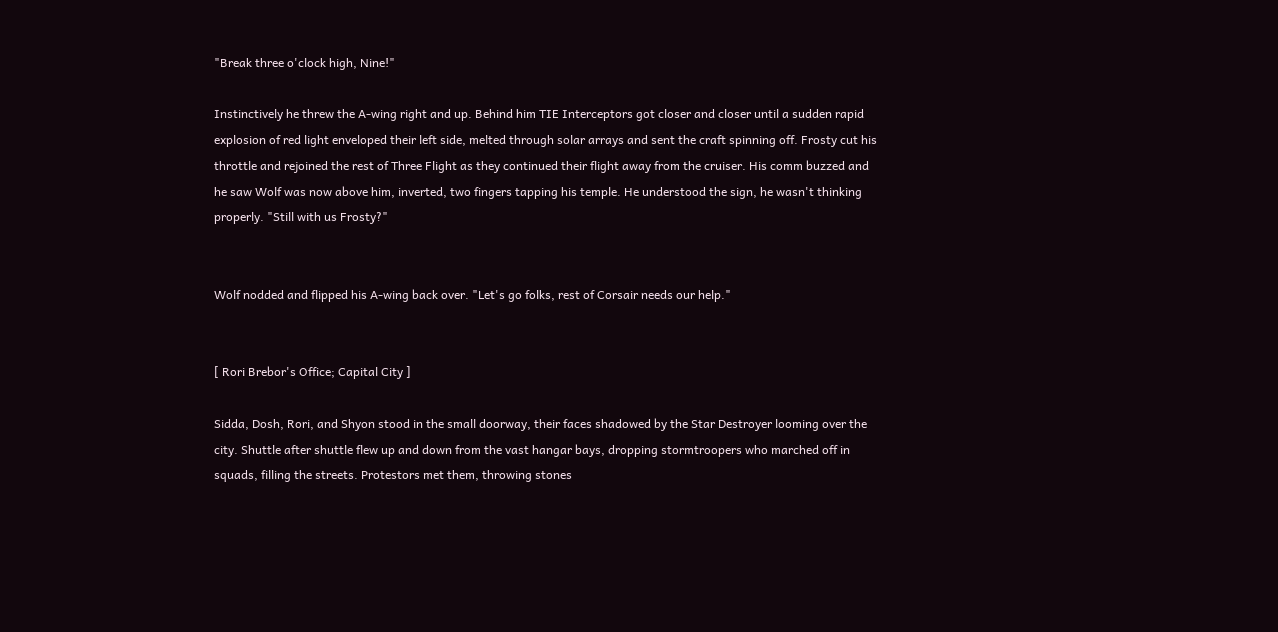"Break three o'clock high, Nine!"

Instinctively he threw the A-wing right and up. Behind him TIE Interceptors got closer and closer until a sudden rapid explosion of red light enveloped their left side, melted through solar arrays and sent the craft spinning off. Frosty cut his throttle and rejoined the rest of Three Flight as they continued their flight away from the cruiser. His comm buzzed and he saw Wolf was now above him, inverted, two fingers tapping his temple. He understood the sign, he wasn't thinking properly. "Still with us Frosty?"


Wolf nodded and flipped his A-wing back over. "Let's go folks, rest of Corsair needs our help."


[ Rori Brebor's Office; Capital City ]

Sidda, Dosh, Rori, and Shyon stood in the small doorway, their faces shadowed by the Star Destroyer looming over the city. Shuttle after shuttle flew up and down from the vast hangar bays, dropping stormtroopers who marched off in squads, filling the streets. Protestors met them, throwing stones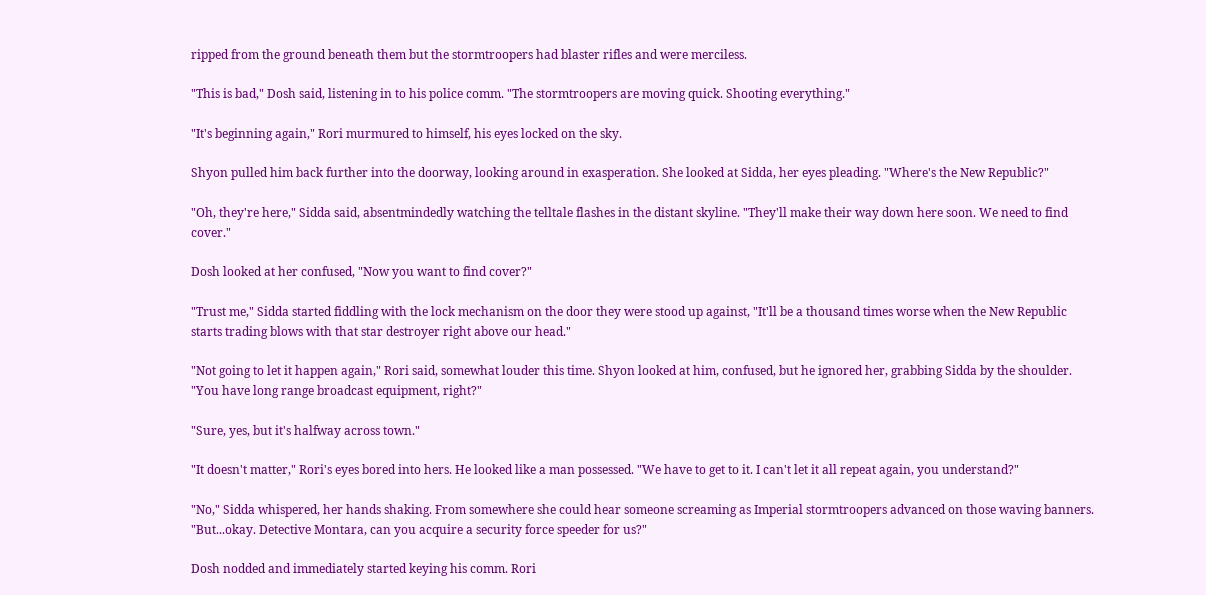ripped from the ground beneath them but the stormtroopers had blaster rifles and were merciless.

"This is bad," Dosh said, listening in to his police comm. "The stormtroopers are moving quick. Shooting everything."

"It's beginning again," Rori murmured to himself, his eyes locked on the sky.

Shyon pulled him back further into the doorway, looking around in exasperation. She looked at Sidda, her eyes pleading. "Where's the New Republic?"

"Oh, they're here," Sidda said, absentmindedly watching the telltale flashes in the distant skyline. "They'll make their way down here soon. We need to find cover."

Dosh looked at her confused, "Now you want to find cover?"

"Trust me," Sidda started fiddling with the lock mechanism on the door they were stood up against, "It'll be a thousand times worse when the New Republic starts trading blows with that star destroyer right above our head."

"Not going to let it happen again," Rori said, somewhat louder this time. Shyon looked at him, confused, but he ignored her, grabbing Sidda by the shoulder. "You have long range broadcast equipment, right?"

"Sure, yes, but it's halfway across town."

"It doesn't matter," Rori's eyes bored into hers. He looked like a man possessed. "We have to get to it. I can't let it all repeat again, you understand?"

"No," Sidda whispered, her hands shaking. From somewhere she could hear someone screaming as Imperial stormtroopers advanced on those waving banners. "But...okay. Detective Montara, can you acquire a security force speeder for us?"

Dosh nodded and immediately started keying his comm. Rori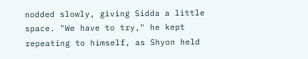nodded slowly, giving Sidda a little space. "We have to try," he kept repeating to himself, as Shyon held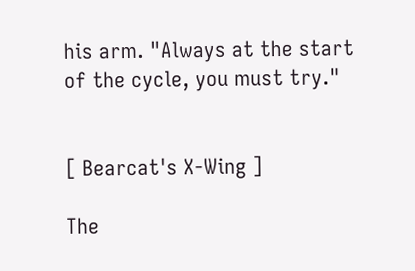his arm. "Always at the start of the cycle, you must try."


[ Bearcat's X-Wing ]

The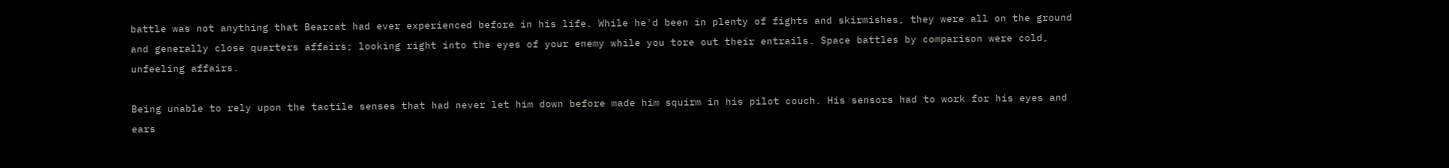battle was not anything that Bearcat had ever experienced before in his life. While he'd been in plenty of fights and skirmishes, they were all on the ground and generally close quarters affairs; looking right into the eyes of your enemy while you tore out their entrails. Space battles by comparison were cold, unfeeling affairs.

Being unable to rely upon the tactile senses that had never let him down before made him squirm in his pilot couch. His sensors had to work for his eyes and ears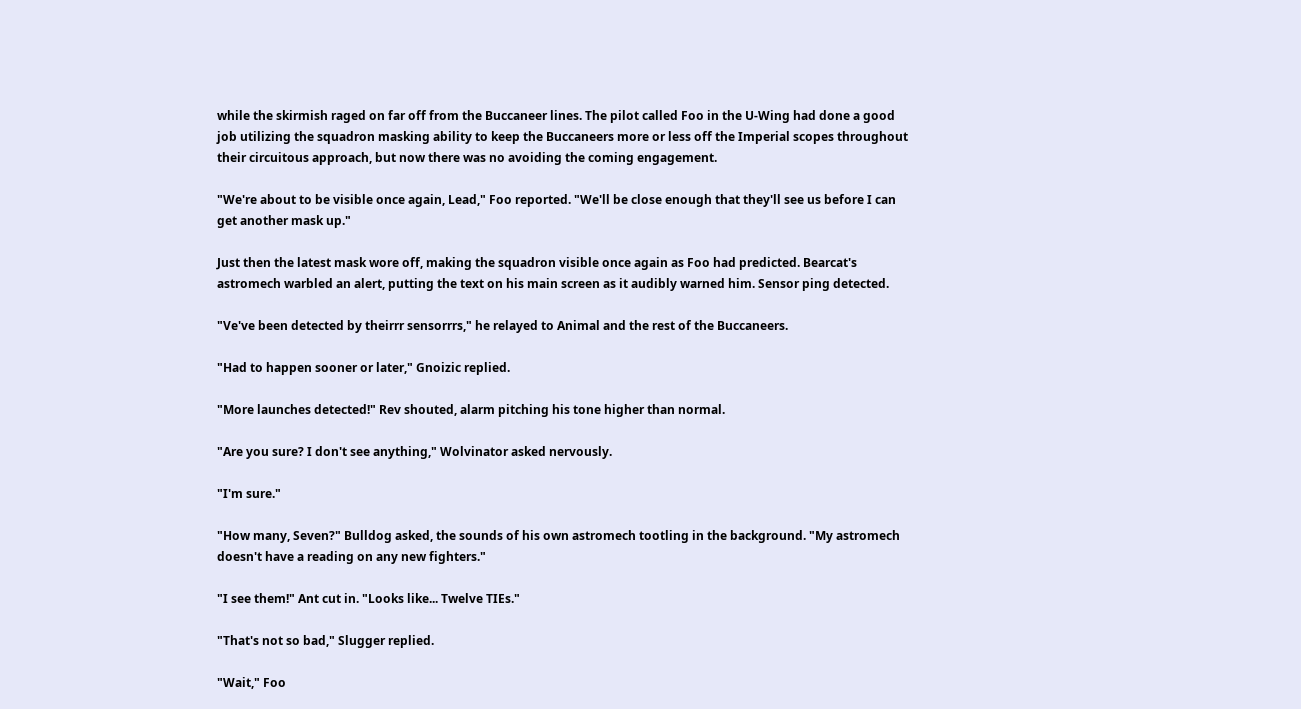while the skirmish raged on far off from the Buccaneer lines. The pilot called Foo in the U-Wing had done a good job utilizing the squadron masking ability to keep the Buccaneers more or less off the Imperial scopes throughout their circuitous approach, but now there was no avoiding the coming engagement.

"We're about to be visible once again, Lead," Foo reported. "We'll be close enough that they'll see us before I can get another mask up."

Just then the latest mask wore off, making the squadron visible once again as Foo had predicted. Bearcat's astromech warbled an alert, putting the text on his main screen as it audibly warned him. Sensor ping detected.

"Ve've been detected by theirrr sensorrrs," he relayed to Animal and the rest of the Buccaneers.

"Had to happen sooner or later," Gnoizic replied.

"More launches detected!" Rev shouted, alarm pitching his tone higher than normal.

"Are you sure? I don't see anything," Wolvinator asked nervously.

"I'm sure."

"How many, Seven?" Bulldog asked, the sounds of his own astromech tootling in the background. "My astromech doesn't have a reading on any new fighters."

"I see them!" Ant cut in. "Looks like... Twelve TIEs."

"That's not so bad," Slugger replied.

"Wait," Foo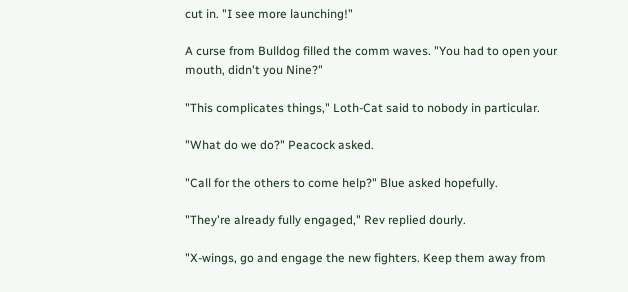cut in. "I see more launching!"

A curse from Bulldog filled the comm waves. "You had to open your mouth, didn't you Nine?"

"This complicates things," Loth-Cat said to nobody in particular.

"What do we do?" Peacock asked.

"Call for the others to come help?" Blue asked hopefully.

"They're already fully engaged," Rev replied dourly.

"X-wings, go and engage the new fighters. Keep them away from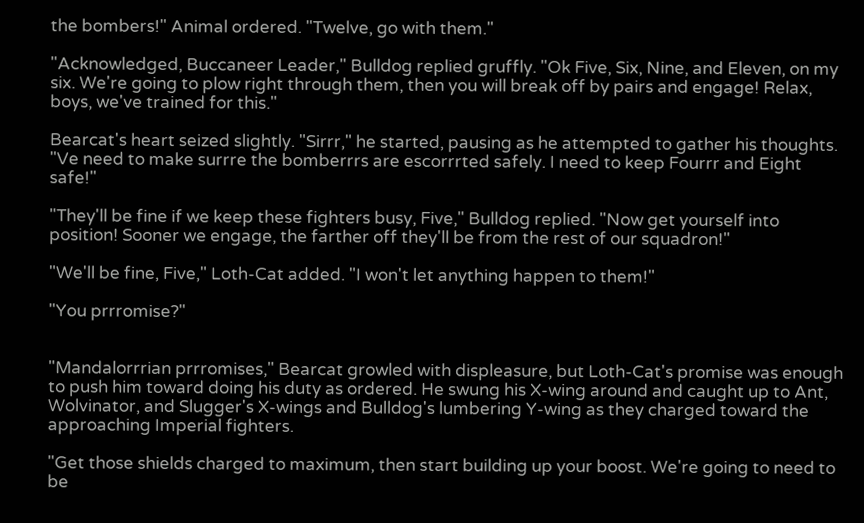the bombers!" Animal ordered. "Twelve, go with them."

"Acknowledged, Buccaneer Leader," Bulldog replied gruffly. "Ok Five, Six, Nine, and Eleven, on my six. We're going to plow right through them, then you will break off by pairs and engage! Relax, boys, we've trained for this."

Bearcat's heart seized slightly. "Sirrr," he started, pausing as he attempted to gather his thoughts. "Ve need to make surrre the bomberrrs are escorrrted safely. I need to keep Fourrr and Eight safe!"

"They'll be fine if we keep these fighters busy, Five," Bulldog replied. "Now get yourself into position! Sooner we engage, the farther off they'll be from the rest of our squadron!"

"We'll be fine, Five," Loth-Cat added. "I won't let anything happen to them!"

"You prrromise?"


"Mandalorrrian prrromises," Bearcat growled with displeasure, but Loth-Cat's promise was enough to push him toward doing his duty as ordered. He swung his X-wing around and caught up to Ant, Wolvinator, and Slugger's X-wings and Bulldog's lumbering Y-wing as they charged toward the approaching Imperial fighters.

"Get those shields charged to maximum, then start building up your boost. We're going to need to be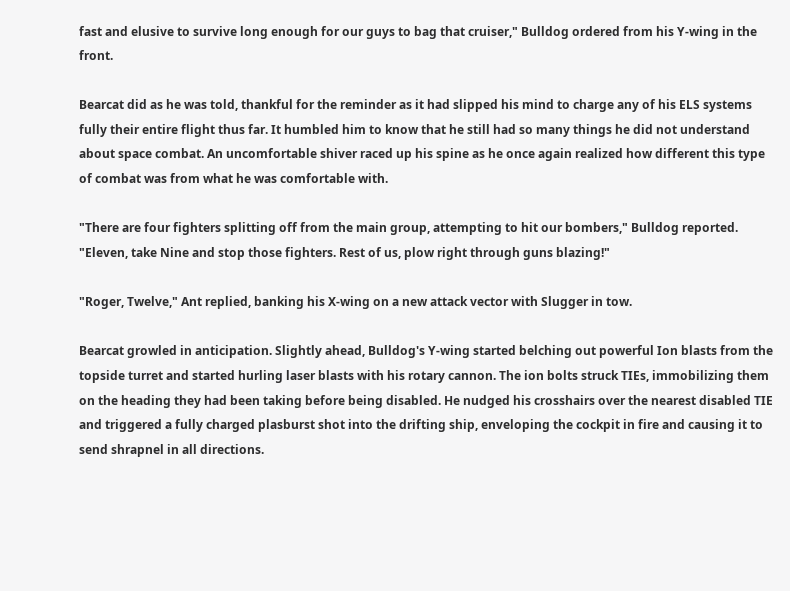fast and elusive to survive long enough for our guys to bag that cruiser," Bulldog ordered from his Y-wing in the front.

Bearcat did as he was told, thankful for the reminder as it had slipped his mind to charge any of his ELS systems fully their entire flight thus far. It humbled him to know that he still had so many things he did not understand about space combat. An uncomfortable shiver raced up his spine as he once again realized how different this type of combat was from what he was comfortable with.

"There are four fighters splitting off from the main group, attempting to hit our bombers," Bulldog reported. "Eleven, take Nine and stop those fighters. Rest of us, plow right through guns blazing!"

"Roger, Twelve," Ant replied, banking his X-wing on a new attack vector with Slugger in tow.

Bearcat growled in anticipation. Slightly ahead, Bulldog's Y-wing started belching out powerful Ion blasts from the topside turret and started hurling laser blasts with his rotary cannon. The ion bolts struck TIEs, immobilizing them on the heading they had been taking before being disabled. He nudged his crosshairs over the nearest disabled TIE and triggered a fully charged plasburst shot into the drifting ship, enveloping the cockpit in fire and causing it to send shrapnel in all directions.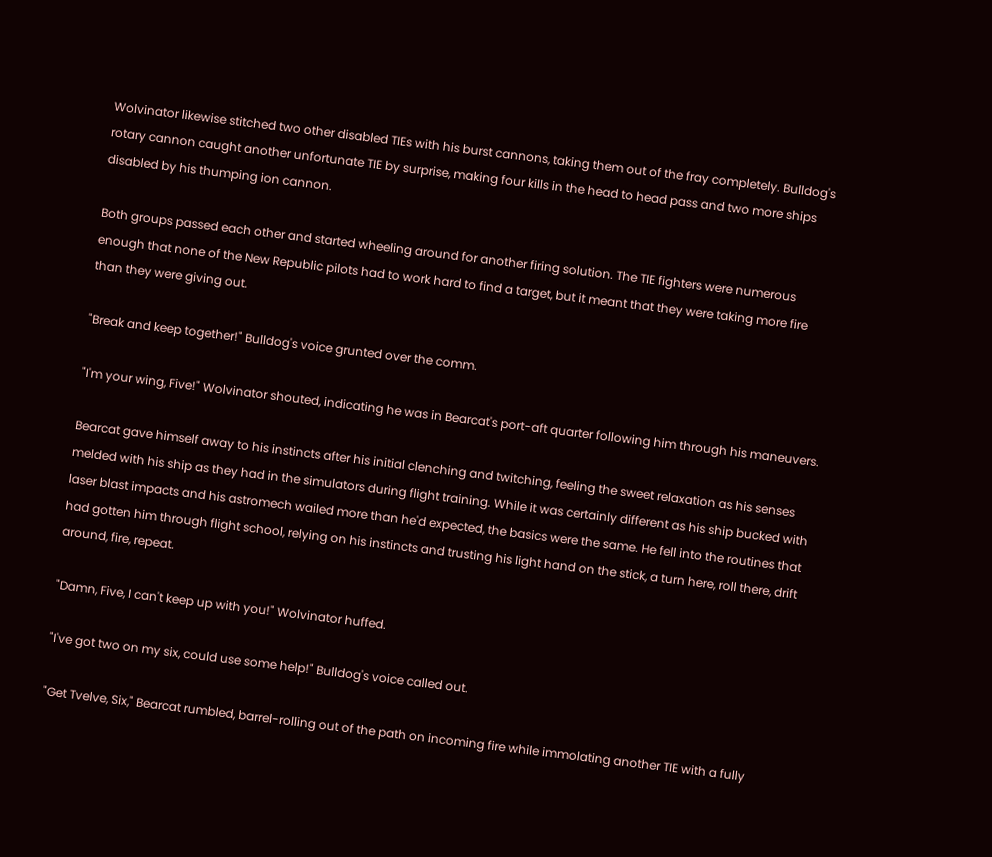Wolvinator likewise stitched two other disabled TIEs with his burst cannons, taking them out of the fray completely. Bulldog's rotary cannon caught another unfortunate TIE by surprise, making four kills in the head to head pass and two more ships disabled by his thumping ion cannon.

Both groups passed each other and started wheeling around for another firing solution. The TIE fighters were numerous enough that none of the New Republic pilots had to work hard to find a target, but it meant that they were taking more fire than they were giving out.

"Break and keep together!" Bulldog's voice grunted over the comm.

"I'm your wing, Five!" Wolvinator shouted, indicating he was in Bearcat's port-aft quarter following him through his maneuvers.

Bearcat gave himself away to his instincts after his initial clenching and twitching, feeling the sweet relaxation as his senses melded with his ship as they had in the simulators during flight training. While it was certainly different as his ship bucked with laser blast impacts and his astromech wailed more than he'd expected, the basics were the same. He fell into the routines that had gotten him through flight school, relying on his instincts and trusting his light hand on the stick, a turn here, roll there, drift around, fire, repeat.

"Damn, Five, I can't keep up with you!" Wolvinator huffed.

"I've got two on my six, could use some help!" Bulldog's voice called out.

"Get Tvelve, Six," Bearcat rumbled, barrel-rolling out of the path on incoming fire while immolating another TIE with a fully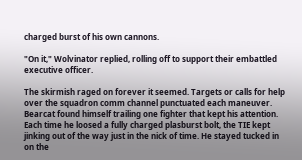charged burst of his own cannons.

"On it," Wolvinator replied, rolling off to support their embattled executive officer.

The skirmish raged on forever it seemed. Targets or calls for help over the squadron comm channel punctuated each maneuver. Bearcat found himself trailing one fighter that kept his attention. Each time he loosed a fully charged plasburst bolt, the TIE kept jinking out of the way just in the nick of time. He stayed tucked in on the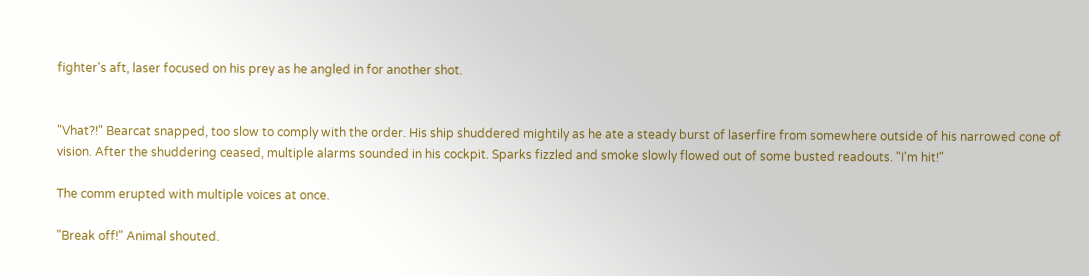fighter's aft, laser focused on his prey as he angled in for another shot.


"Vhat?!" Bearcat snapped, too slow to comply with the order. His ship shuddered mightily as he ate a steady burst of laserfire from somewhere outside of his narrowed cone of vision. After the shuddering ceased, multiple alarms sounded in his cockpit. Sparks fizzled and smoke slowly flowed out of some busted readouts. "I'm hit!"

The comm erupted with multiple voices at once.

"Break off!" Animal shouted.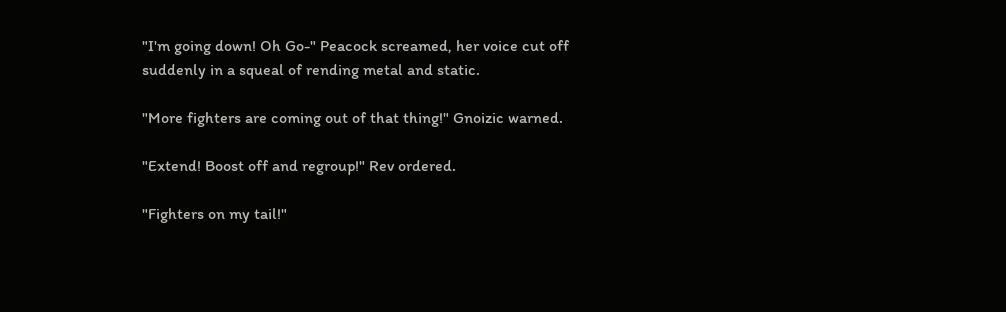"I'm going down! Oh Go-" Peacock screamed, her voice cut off suddenly in a squeal of rending metal and static.

"More fighters are coming out of that thing!" Gnoizic warned.

"Extend! Boost off and regroup!" Rev ordered.

"Fighters on my tail!"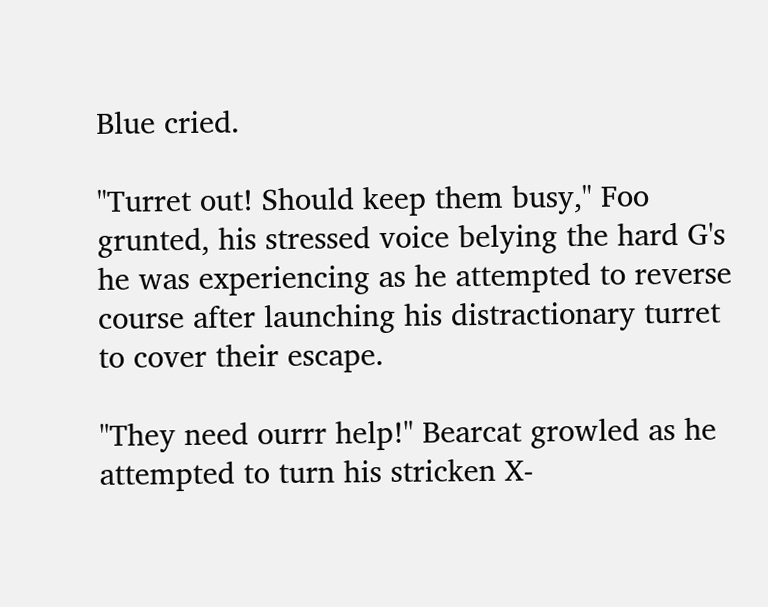Blue cried.

"Turret out! Should keep them busy," Foo grunted, his stressed voice belying the hard G's he was experiencing as he attempted to reverse course after launching his distractionary turret to cover their escape.

"They need ourrr help!" Bearcat growled as he attempted to turn his stricken X-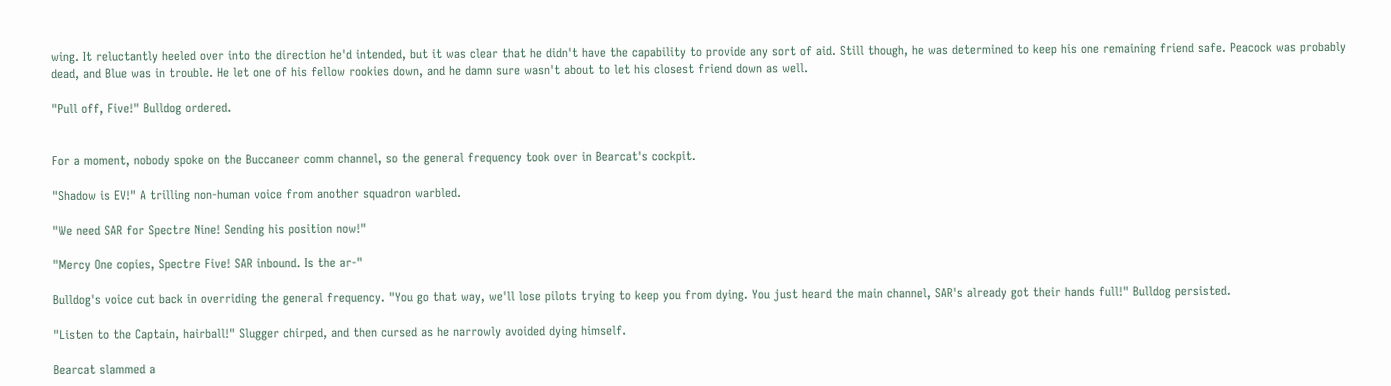wing. It reluctantly heeled over into the direction he'd intended, but it was clear that he didn't have the capability to provide any sort of aid. Still though, he was determined to keep his one remaining friend safe. Peacock was probably dead, and Blue was in trouble. He let one of his fellow rookies down, and he damn sure wasn't about to let his closest friend down as well.

"Pull off, Five!" Bulldog ordered.


For a moment, nobody spoke on the Buccaneer comm channel, so the general frequency took over in Bearcat's cockpit.

"Shadow is EV!" A trilling non-human voice from another squadron warbled.

"We need SAR for Spectre Nine! Sending his position now!"

"Mercy One copies, Spectre Five! SAR inbound. Is the ar-"

Bulldog's voice cut back in overriding the general frequency. "You go that way, we'll lose pilots trying to keep you from dying. You just heard the main channel, SAR's already got their hands full!" Bulldog persisted.

"Listen to the Captain, hairball!" Slugger chirped, and then cursed as he narrowly avoided dying himself.

Bearcat slammed a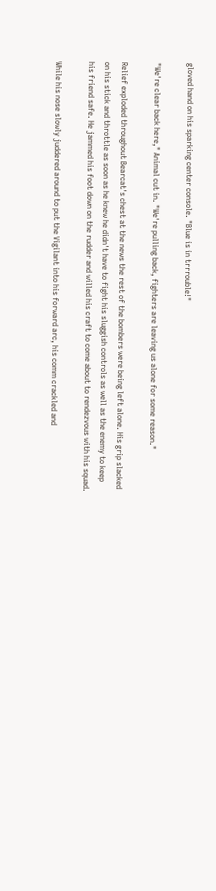gloved hand on his sparking center console. "Blue is in trrrouble!"

"We're clear back here," Animal cut in. "We're pulling back, fighters are leaving us alone for some reason."

Relief exploded throughout Bearcat's chest at the news the rest of the bombers were being left alone. His grip slacked on his stick and throttle as soon as he knew he didn't have to fight his sluggish controls as well as the enemy to keep his friend safe. He jammed his foot down on the rudder and willed his craft to come about to rendezvous with his squad.

While his nose slowly juddered around to put the Vigilant into his forward arc, his comm crackled and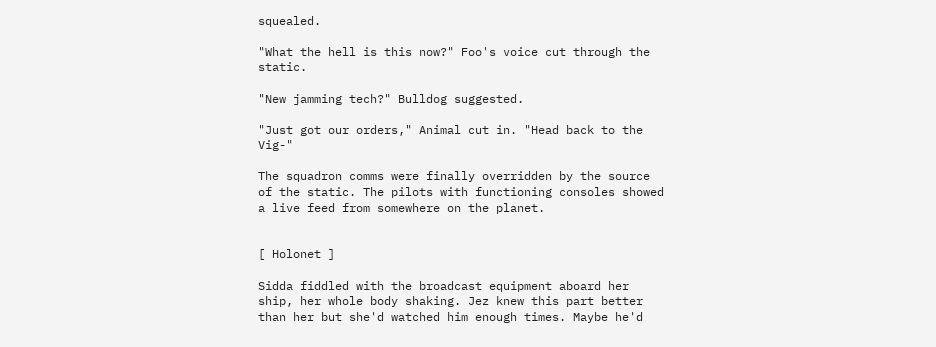squealed.

"What the hell is this now?" Foo's voice cut through the static.

"New jamming tech?" Bulldog suggested.

"Just got our orders," Animal cut in. "Head back to the Vig-"

The squadron comms were finally overridden by the source of the static. The pilots with functioning consoles showed a live feed from somewhere on the planet.


[ Holonet ]

Sidda fiddled with the broadcast equipment aboard her ship, her whole body shaking. Jez knew this part better than her but she'd watched him enough times. Maybe he'd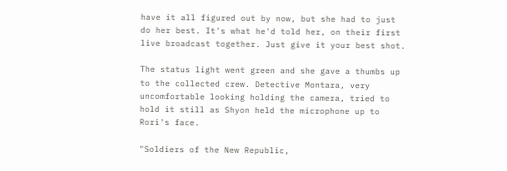have it all figured out by now, but she had to just do her best. It's what he'd told her, on their first live broadcast together. Just give it your best shot.

The status light went green and she gave a thumbs up to the collected crew. Detective Montara, very uncomfortable looking holding the camera, tried to hold it still as Shyon held the microphone up to Rori's face.

"Soldiers of the New Republic,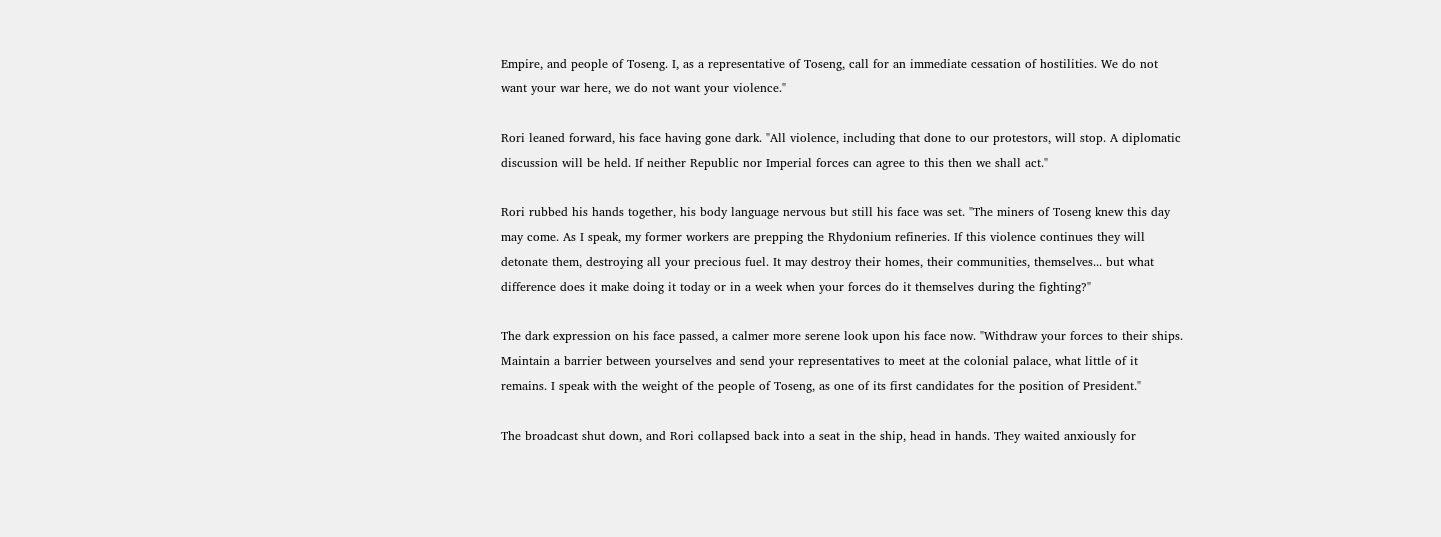Empire, and people of Toseng. I, as a representative of Toseng, call for an immediate cessation of hostilities. We do not want your war here, we do not want your violence."

Rori leaned forward, his face having gone dark. "All violence, including that done to our protestors, will stop. A diplomatic discussion will be held. If neither Republic nor Imperial forces can agree to this then we shall act."

Rori rubbed his hands together, his body language nervous but still his face was set. "The miners of Toseng knew this day may come. As I speak, my former workers are prepping the Rhydonium refineries. If this violence continues they will detonate them, destroying all your precious fuel. It may destroy their homes, their communities, themselves... but what difference does it make doing it today or in a week when your forces do it themselves during the fighting?"

The dark expression on his face passed, a calmer more serene look upon his face now. "Withdraw your forces to their ships. Maintain a barrier between yourselves and send your representatives to meet at the colonial palace, what little of it remains. I speak with the weight of the people of Toseng, as one of its first candidates for the position of President."

The broadcast shut down, and Rori collapsed back into a seat in the ship, head in hands. They waited anxiously for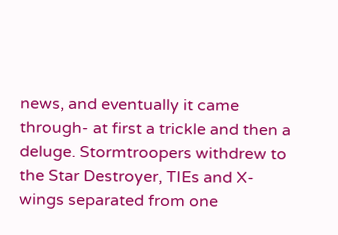news, and eventually it came through- at first a trickle and then a deluge. Stormtroopers withdrew to the Star Destroyer, TIEs and X-wings separated from one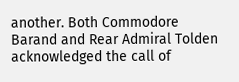another. Both Commodore Barand and Rear Admiral Tolden acknowledged the call of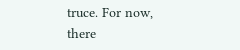truce. For now, there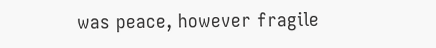was peace, however fragile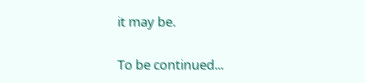it may be.

To be continued...